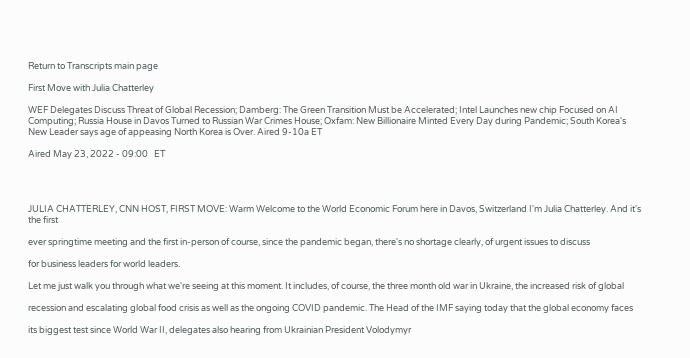Return to Transcripts main page

First Move with Julia Chatterley

WEF Delegates Discuss Threat of Global Recession; Damberg: The Green Transition Must be Accelerated; Intel Launches new chip Focused on AI Computing; Russia House in Davos Turned to Russian War Crimes House; Oxfam: New Billionaire Minted Every Day during Pandemic; South Korea's New Leader says age of appeasing North Korea is Over. Aired 9-10a ET

Aired May 23, 2022 - 09:00   ET




JULIA CHATTERLEY, CNN HOST, FIRST MOVE: Warm Welcome to the World Economic Forum here in Davos, Switzerland I'm Julia Chatterley. And it's the first

ever springtime meeting and the first in-person of course, since the pandemic began, there's no shortage clearly, of urgent issues to discuss

for business leaders for world leaders.

Let me just walk you through what we're seeing at this moment. It includes, of course, the three month old war in Ukraine, the increased risk of global

recession and escalating global food crisis as well as the ongoing COVID pandemic. The Head of the IMF saying today that the global economy faces

its biggest test since World War II, delegates also hearing from Ukrainian President Volodymyr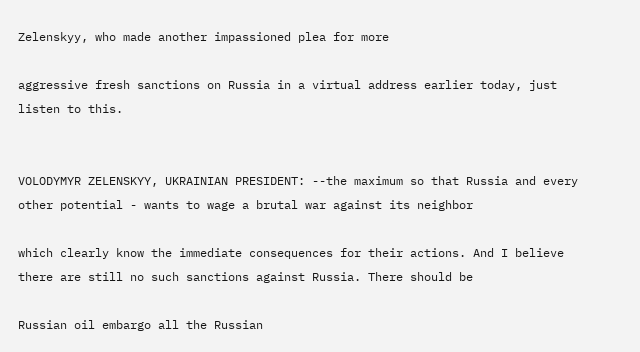Zelenskyy, who made another impassioned plea for more

aggressive fresh sanctions on Russia in a virtual address earlier today, just listen to this.


VOLODYMYR ZELENSKYY, UKRAINIAN PRESIDENT: --the maximum so that Russia and every other potential - wants to wage a brutal war against its neighbor

which clearly know the immediate consequences for their actions. And I believe there are still no such sanctions against Russia. There should be

Russian oil embargo all the Russian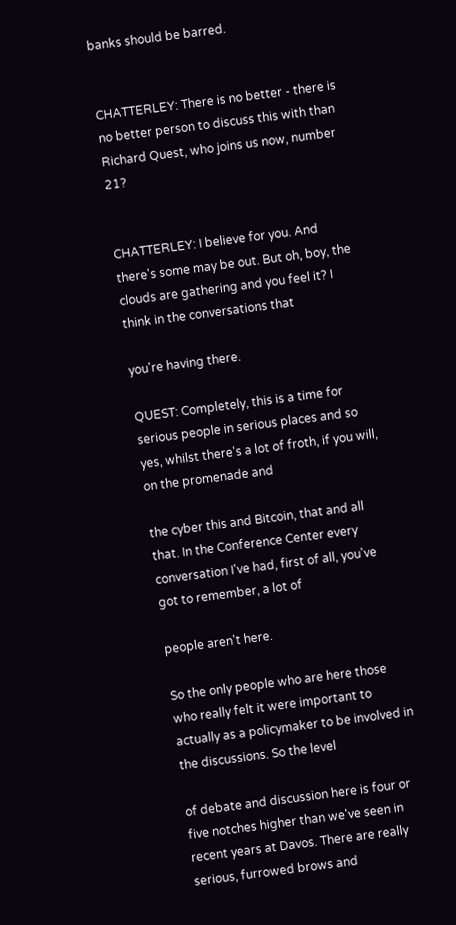banks should be barred.


CHATTERLEY: There is no better - there is no better person to discuss this with than Richard Quest, who joins us now, number 21?


CHATTERLEY: I believe for you. And there's some may be out. But oh, boy, the clouds are gathering and you feel it? I think in the conversations that

you're having there.

QUEST: Completely, this is a time for serious people in serious places and so yes, whilst there's a lot of froth, if you will, on the promenade and

the cyber this and Bitcoin, that and all that. In the Conference Center every conversation I've had, first of all, you've got to remember, a lot of

people aren't here.

So the only people who are here those who really felt it were important to actually as a policymaker to be involved in the discussions. So the level

of debate and discussion here is four or five notches higher than we've seen in recent years at Davos. There are really serious, furrowed brows and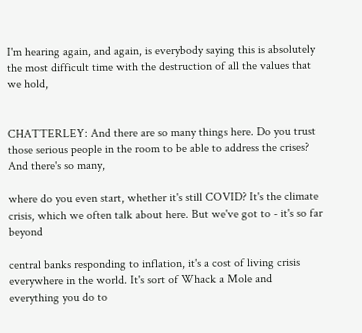I'm hearing again, and again, is everybody saying this is absolutely the most difficult time with the destruction of all the values that we hold,


CHATTERLEY: And there are so many things here. Do you trust those serious people in the room to be able to address the crises? And there's so many,

where do you even start, whether it's still COVID? It's the climate crisis, which we often talk about here. But we've got to - it's so far beyond

central banks responding to inflation, it's a cost of living crisis everywhere in the world. It's sort of Whack a Mole and everything you do to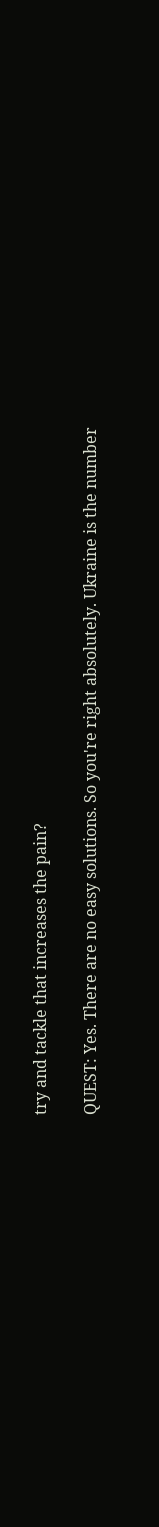try and tackle that increases the pain?

QUEST: Yes. There are no easy solutions. So you're right absolutely. Ukraine is the number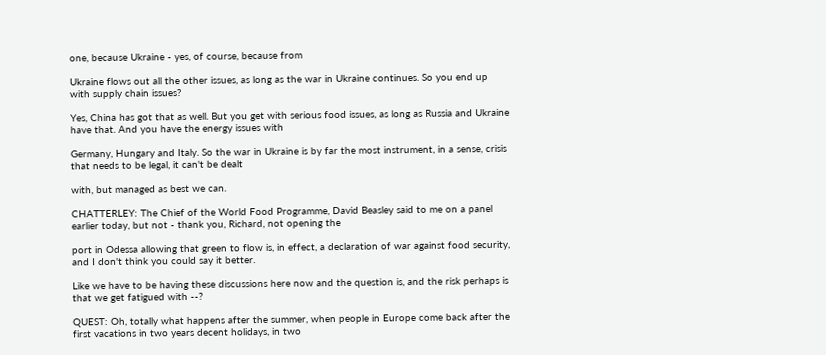one, because Ukraine - yes, of course, because from

Ukraine flows out all the other issues, as long as the war in Ukraine continues. So you end up with supply chain issues?

Yes, China has got that as well. But you get with serious food issues, as long as Russia and Ukraine have that. And you have the energy issues with

Germany, Hungary and Italy. So the war in Ukraine is by far the most instrument, in a sense, crisis that needs to be legal, it can't be dealt

with, but managed as best we can.

CHATTERLEY: The Chief of the World Food Programme, David Beasley said to me on a panel earlier today, but not - thank you, Richard, not opening the

port in Odessa allowing that green to flow is, in effect, a declaration of war against food security, and I don't think you could say it better.

Like we have to be having these discussions here now and the question is, and the risk perhaps is that we get fatigued with --?

QUEST: Oh, totally what happens after the summer, when people in Europe come back after the first vacations in two years decent holidays, in two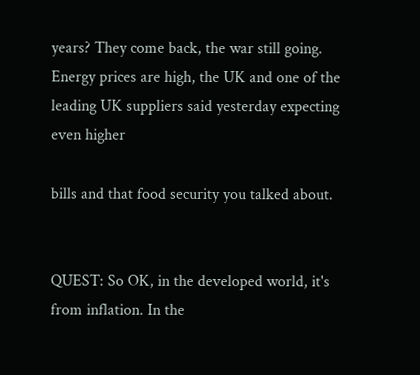years? They come back, the war still going. Energy prices are high, the UK and one of the leading UK suppliers said yesterday expecting even higher

bills and that food security you talked about.


QUEST: So OK, in the developed world, it's from inflation. In the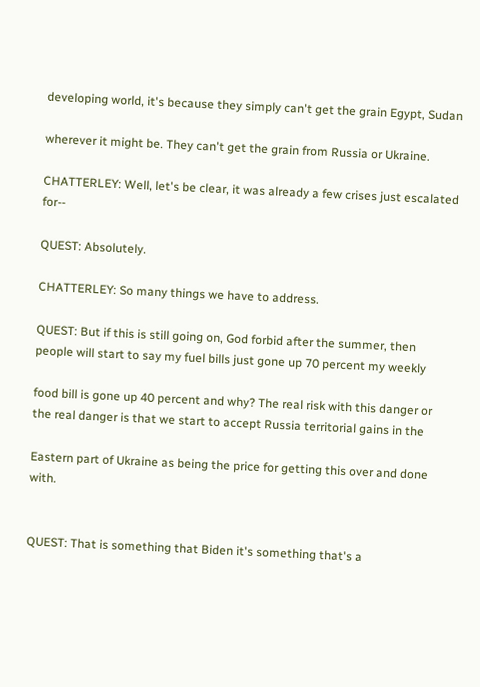developing world, it's because they simply can't get the grain Egypt, Sudan

wherever it might be. They can't get the grain from Russia or Ukraine.

CHATTERLEY: Well, let's be clear, it was already a few crises just escalated for--

QUEST: Absolutely.

CHATTERLEY: So many things we have to address.

QUEST: But if this is still going on, God forbid after the summer, then people will start to say my fuel bills just gone up 70 percent my weekly

food bill is gone up 40 percent and why? The real risk with this danger or the real danger is that we start to accept Russia territorial gains in the

Eastern part of Ukraine as being the price for getting this over and done with.


QUEST: That is something that Biden it's something that's a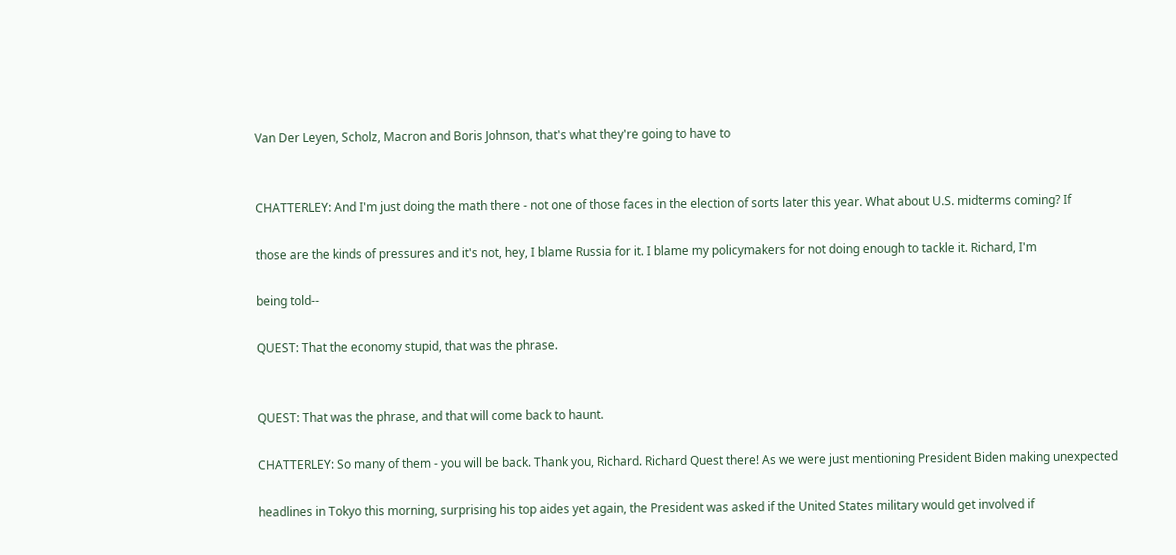Van Der Leyen, Scholz, Macron and Boris Johnson, that's what they're going to have to


CHATTERLEY: And I'm just doing the math there - not one of those faces in the election of sorts later this year. What about U.S. midterms coming? If

those are the kinds of pressures and it's not, hey, I blame Russia for it. I blame my policymakers for not doing enough to tackle it. Richard, I'm

being told--

QUEST: That the economy stupid, that was the phrase.


QUEST: That was the phrase, and that will come back to haunt.

CHATTERLEY: So many of them - you will be back. Thank you, Richard. Richard Quest there! As we were just mentioning President Biden making unexpected

headlines in Tokyo this morning, surprising his top aides yet again, the President was asked if the United States military would get involved if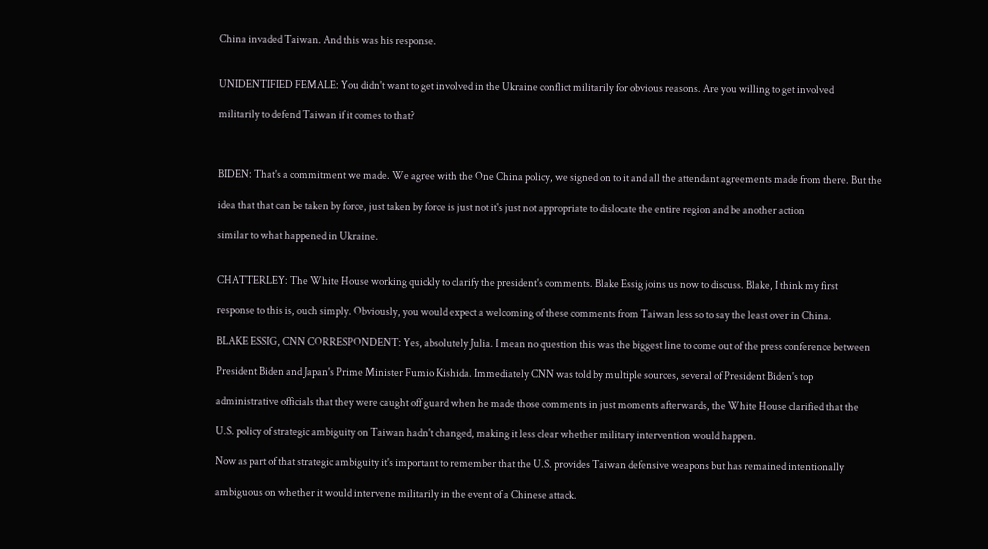China invaded Taiwan. And this was his response.


UNIDENTIFIED FEMALE: You didn't want to get involved in the Ukraine conflict militarily for obvious reasons. Are you willing to get involved

militarily to defend Taiwan if it comes to that?



BIDEN: That's a commitment we made. We agree with the One China policy, we signed on to it and all the attendant agreements made from there. But the

idea that that can be taken by force, just taken by force is just not it's just not appropriate to dislocate the entire region and be another action

similar to what happened in Ukraine.


CHATTERLEY: The White House working quickly to clarify the president's comments. Blake Essig joins us now to discuss. Blake, I think my first

response to this is, ouch simply. Obviously, you would expect a welcoming of these comments from Taiwan less so to say the least over in China.

BLAKE ESSIG, CNN CORRESPONDENT: Yes, absolutely Julia. I mean no question this was the biggest line to come out of the press conference between

President Biden and Japan's Prime Minister Fumio Kishida. Immediately CNN was told by multiple sources, several of President Biden's top

administrative officials that they were caught off guard when he made those comments in just moments afterwards, the White House clarified that the

U.S. policy of strategic ambiguity on Taiwan hadn't changed, making it less clear whether military intervention would happen.

Now as part of that strategic ambiguity it's important to remember that the U.S. provides Taiwan defensive weapons but has remained intentionally

ambiguous on whether it would intervene militarily in the event of a Chinese attack.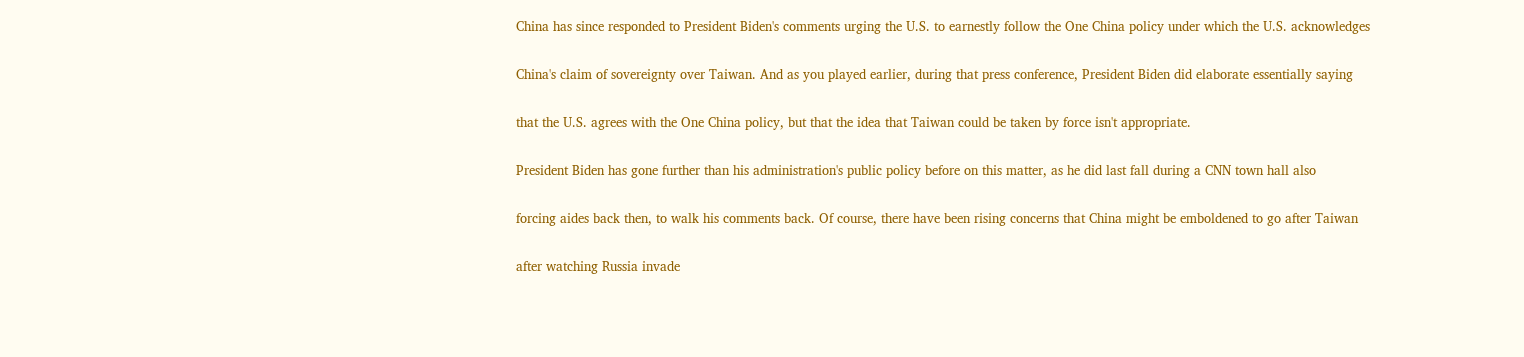China has since responded to President Biden's comments urging the U.S. to earnestly follow the One China policy under which the U.S. acknowledges

China's claim of sovereignty over Taiwan. And as you played earlier, during that press conference, President Biden did elaborate essentially saying

that the U.S. agrees with the One China policy, but that the idea that Taiwan could be taken by force isn't appropriate.

President Biden has gone further than his administration's public policy before on this matter, as he did last fall during a CNN town hall also

forcing aides back then, to walk his comments back. Of course, there have been rising concerns that China might be emboldened to go after Taiwan

after watching Russia invade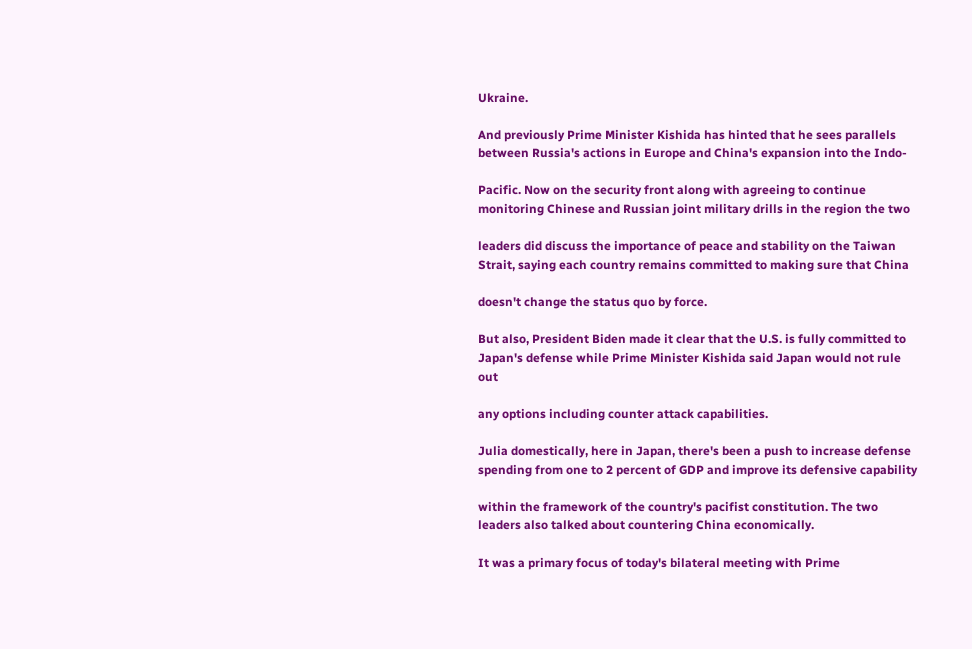Ukraine.

And previously Prime Minister Kishida has hinted that he sees parallels between Russia's actions in Europe and China's expansion into the Indo-

Pacific. Now on the security front along with agreeing to continue monitoring Chinese and Russian joint military drills in the region the two

leaders did discuss the importance of peace and stability on the Taiwan Strait, saying each country remains committed to making sure that China

doesn't change the status quo by force.

But also, President Biden made it clear that the U.S. is fully committed to Japan's defense while Prime Minister Kishida said Japan would not rule out

any options including counter attack capabilities.

Julia domestically, here in Japan, there's been a push to increase defense spending from one to 2 percent of GDP and improve its defensive capability

within the framework of the country's pacifist constitution. The two leaders also talked about countering China economically.

It was a primary focus of today's bilateral meeting with Prime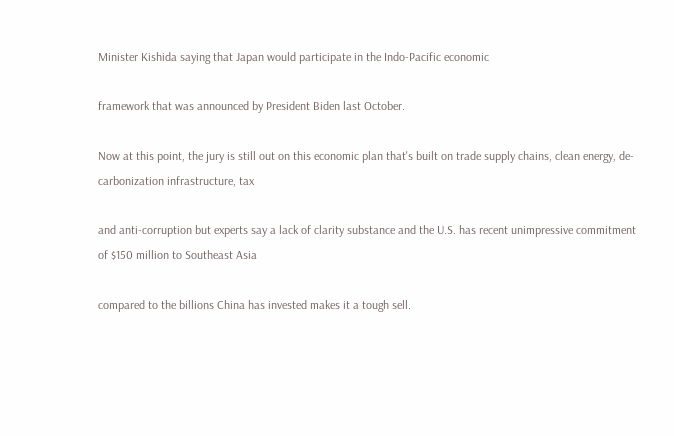Minister Kishida saying that Japan would participate in the Indo-Pacific economic

framework that was announced by President Biden last October.

Now at this point, the jury is still out on this economic plan that's built on trade supply chains, clean energy, de-carbonization infrastructure, tax

and anti-corruption but experts say a lack of clarity substance and the U.S. has recent unimpressive commitment of $150 million to Southeast Asia

compared to the billions China has invested makes it a tough sell.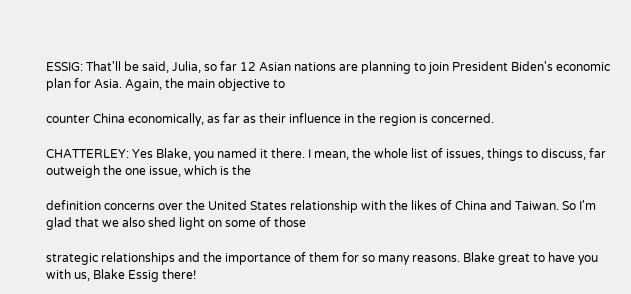ESSIG: That'll be said, Julia, so far 12 Asian nations are planning to join President Biden's economic plan for Asia. Again, the main objective to

counter China economically, as far as their influence in the region is concerned.

CHATTERLEY: Yes Blake, you named it there. I mean, the whole list of issues, things to discuss, far outweigh the one issue, which is the

definition concerns over the United States relationship with the likes of China and Taiwan. So I'm glad that we also shed light on some of those

strategic relationships and the importance of them for so many reasons. Blake great to have you with us, Blake Essig there!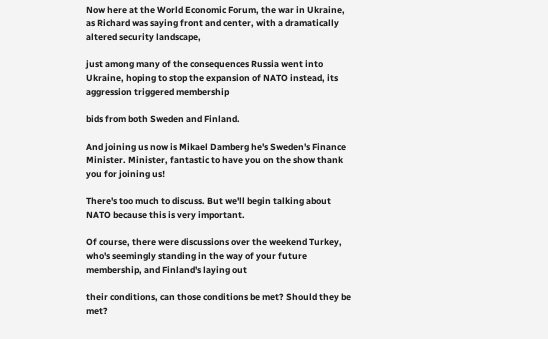Now here at the World Economic Forum, the war in Ukraine, as Richard was saying front and center, with a dramatically altered security landscape,

just among many of the consequences Russia went into Ukraine, hoping to stop the expansion of NATO instead, its aggression triggered membership

bids from both Sweden and Finland.

And joining us now is Mikael Damberg he's Sweden's Finance Minister. Minister, fantastic to have you on the show thank you for joining us!

There's too much to discuss. But we'll begin talking about NATO because this is very important.

Of course, there were discussions over the weekend Turkey, who's seemingly standing in the way of your future membership, and Finland's laying out

their conditions, can those conditions be met? Should they be met?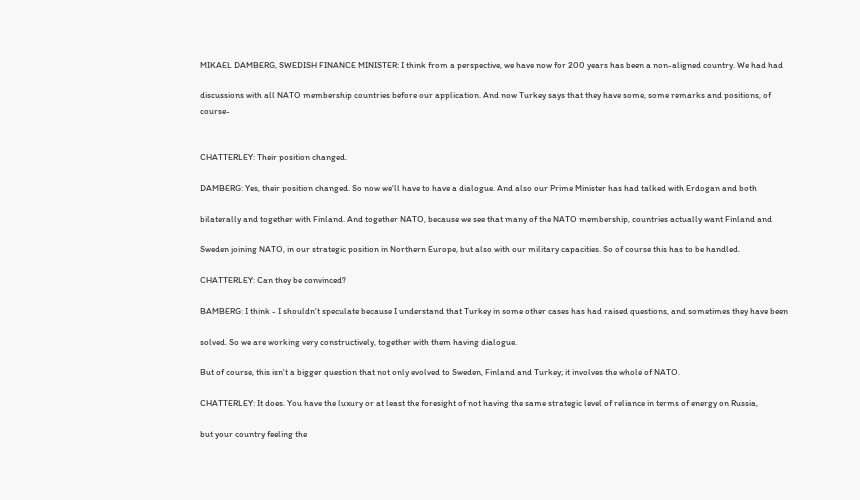MIKAEL DAMBERG, SWEDISH FINANCE MINISTER: I think from a perspective, we have now for 200 years has been a non-aligned country. We had had

discussions with all NATO membership countries before our application. And now Turkey says that they have some, some remarks and positions, of course-


CHATTERLEY: Their position changed.

DAMBERG: Yes, their position changed. So now we'll have to have a dialogue. And also our Prime Minister has had talked with Erdogan and both

bilaterally and together with Finland. And together NATO, because we see that many of the NATO membership, countries actually want Finland and

Sweden joining NATO, in our strategic position in Northern Europe, but also with our military capacities. So of course this has to be handled.

CHATTERLEY: Can they be convinced?

BAMBERG: I think - I shouldn't speculate because I understand that Turkey in some other cases has had raised questions, and sometimes they have been

solved. So we are working very constructively, together with them having dialogue.

But of course, this isn't a bigger question that not only evolved to Sweden, Finland and Turkey; it involves the whole of NATO.

CHATTERLEY: It does. You have the luxury or at least the foresight of not having the same strategic level of reliance in terms of energy on Russia,

but your country feeling the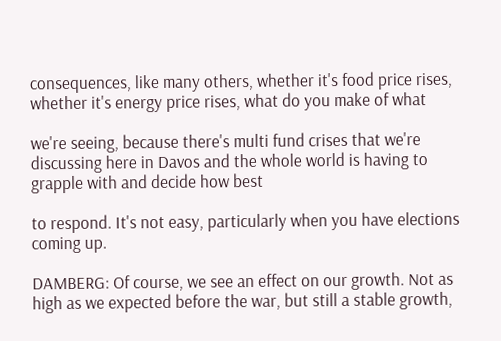consequences, like many others, whether it's food price rises, whether it's energy price rises, what do you make of what

we're seeing, because there's multi fund crises that we're discussing here in Davos and the whole world is having to grapple with and decide how best

to respond. It's not easy, particularly when you have elections coming up.

DAMBERG: Of course, we see an effect on our growth. Not as high as we expected before the war, but still a stable growth,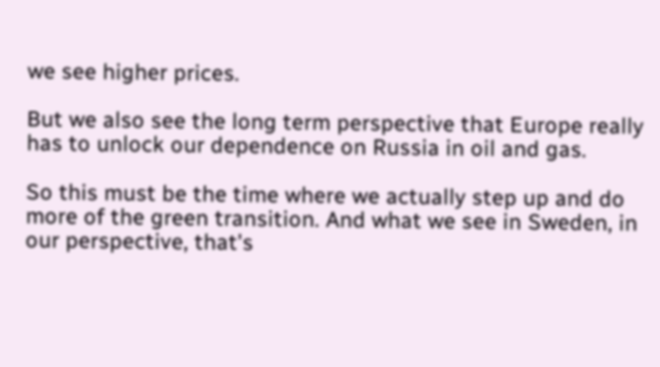we see higher prices.

But we also see the long term perspective that Europe really has to unlock our dependence on Russia in oil and gas.

So this must be the time where we actually step up and do more of the green transition. And what we see in Sweden, in our perspective, that's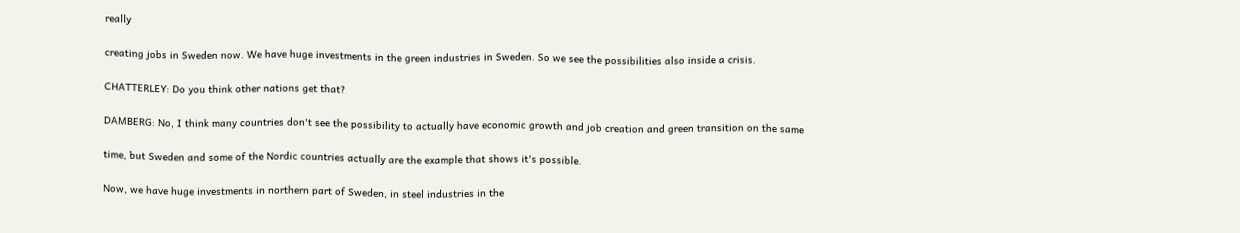really

creating jobs in Sweden now. We have huge investments in the green industries in Sweden. So we see the possibilities also inside a crisis.

CHATTERLEY: Do you think other nations get that?

DAMBERG: No, I think many countries don't see the possibility to actually have economic growth and job creation and green transition on the same

time, but Sweden and some of the Nordic countries actually are the example that shows it's possible.

Now, we have huge investments in northern part of Sweden, in steel industries in the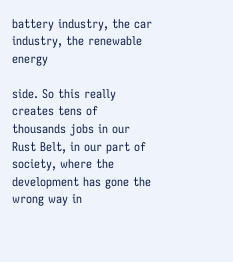battery industry, the car industry, the renewable energy

side. So this really creates tens of thousands jobs in our Rust Belt, in our part of society, where the development has gone the wrong way in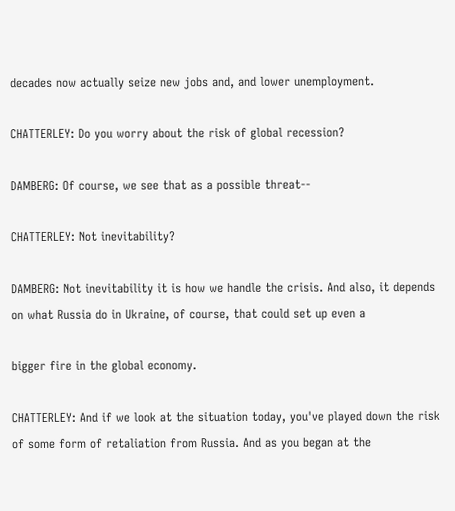decades now actually seize new jobs and, and lower unemployment.

CHATTERLEY: Do you worry about the risk of global recession?

DAMBERG: Of course, we see that as a possible threat--

CHATTERLEY: Not inevitability?

DAMBERG: Not inevitability it is how we handle the crisis. And also, it depends on what Russia do in Ukraine, of course, that could set up even a

bigger fire in the global economy.

CHATTERLEY: And if we look at the situation today, you've played down the risk of some form of retaliation from Russia. And as you began at the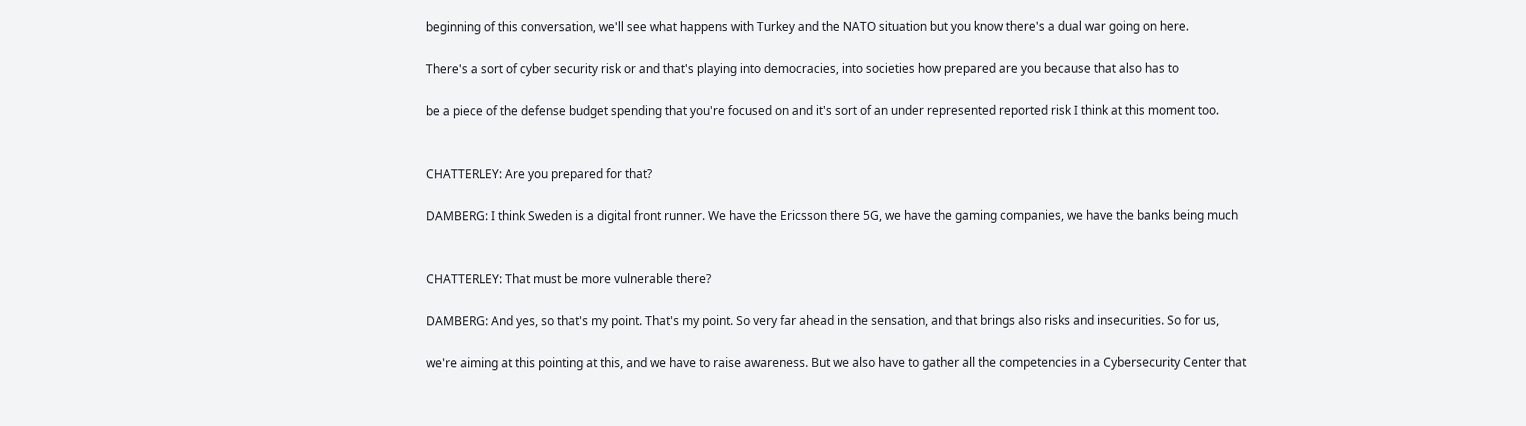beginning of this conversation, we'll see what happens with Turkey and the NATO situation but you know there's a dual war going on here.

There's a sort of cyber security risk or and that's playing into democracies, into societies how prepared are you because that also has to

be a piece of the defense budget spending that you're focused on and it's sort of an under represented reported risk I think at this moment too.


CHATTERLEY: Are you prepared for that?

DAMBERG: I think Sweden is a digital front runner. We have the Ericsson there 5G, we have the gaming companies, we have the banks being much


CHATTERLEY: That must be more vulnerable there?

DAMBERG: And yes, so that's my point. That's my point. So very far ahead in the sensation, and that brings also risks and insecurities. So for us,

we're aiming at this pointing at this, and we have to raise awareness. But we also have to gather all the competencies in a Cybersecurity Center that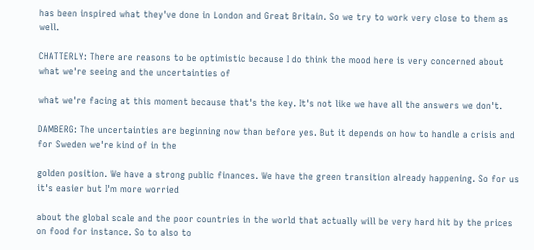has been inspired what they've done in London and Great Britain. So we try to work very close to them as well.

CHATTERLY: There are reasons to be optimistic because I do think the mood here is very concerned about what we're seeing and the uncertainties of

what we're facing at this moment because that's the key. It's not like we have all the answers we don't.

DAMBERG: The uncertainties are beginning now than before yes. But it depends on how to handle a crisis and for Sweden we're kind of in the

golden position. We have a strong public finances. We have the green transition already happening. So for us it's easier but I'm more worried

about the global scale and the poor countries in the world that actually will be very hard hit by the prices on food for instance. So to also to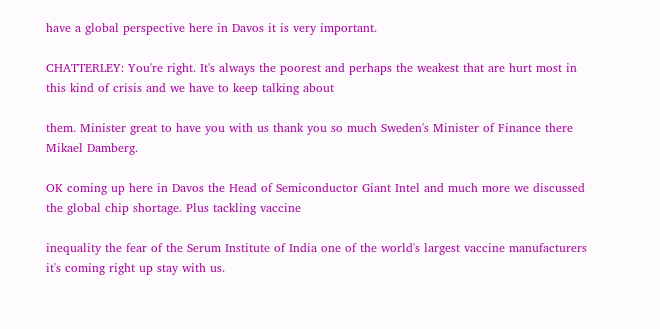have a global perspective here in Davos it is very important.

CHATTERLEY: You're right. It's always the poorest and perhaps the weakest that are hurt most in this kind of crisis and we have to keep talking about

them. Minister great to have you with us thank you so much Sweden's Minister of Finance there Mikael Damberg.

OK coming up here in Davos the Head of Semiconductor Giant Intel and much more we discussed the global chip shortage. Plus tackling vaccine

inequality the fear of the Serum Institute of India one of the world's largest vaccine manufacturers it's coming right up stay with us.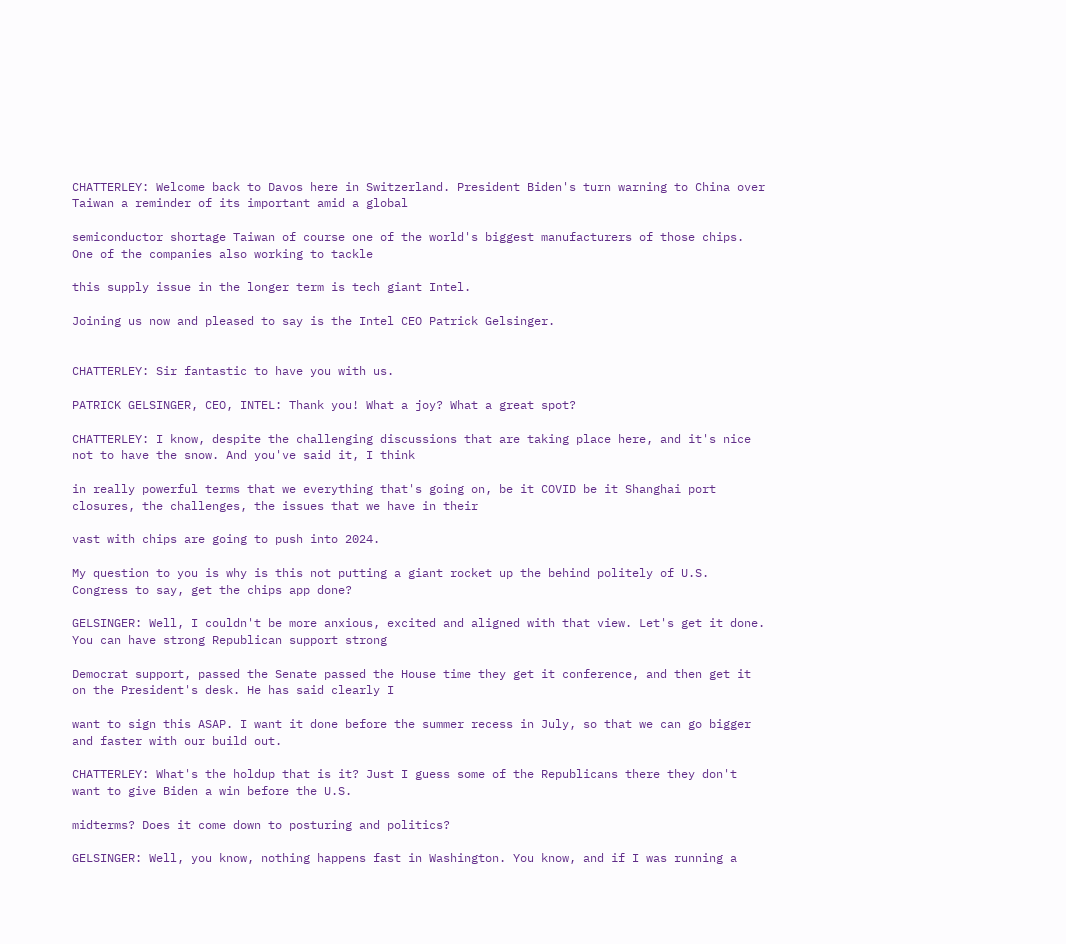CHATTERLEY: Welcome back to Davos here in Switzerland. President Biden's turn warning to China over Taiwan a reminder of its important amid a global

semiconductor shortage Taiwan of course one of the world's biggest manufacturers of those chips. One of the companies also working to tackle

this supply issue in the longer term is tech giant Intel.

Joining us now and pleased to say is the Intel CEO Patrick Gelsinger.


CHATTERLEY: Sir fantastic to have you with us.

PATRICK GELSINGER, CEO, INTEL: Thank you! What a joy? What a great spot?

CHATTERLEY: I know, despite the challenging discussions that are taking place here, and it's nice not to have the snow. And you've said it, I think

in really powerful terms that we everything that's going on, be it COVID be it Shanghai port closures, the challenges, the issues that we have in their

vast with chips are going to push into 2024.

My question to you is why is this not putting a giant rocket up the behind politely of U.S. Congress to say, get the chips app done?

GELSINGER: Well, I couldn't be more anxious, excited and aligned with that view. Let's get it done. You can have strong Republican support strong

Democrat support, passed the Senate passed the House time they get it conference, and then get it on the President's desk. He has said clearly I

want to sign this ASAP. I want it done before the summer recess in July, so that we can go bigger and faster with our build out.

CHATTERLEY: What's the holdup that is it? Just I guess some of the Republicans there they don't want to give Biden a win before the U.S.

midterms? Does it come down to posturing and politics?

GELSINGER: Well, you know, nothing happens fast in Washington. You know, and if I was running a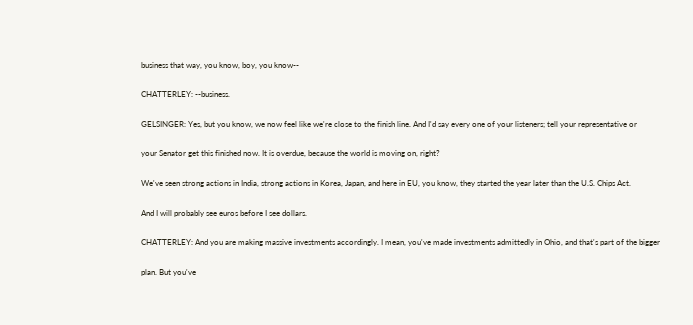business that way, you know, boy, you know--

CHATTERLEY: --business.

GELSINGER: Yes, but you know, we now feel like we're close to the finish line. And I'd say every one of your listeners; tell your representative or

your Senator get this finished now. It is overdue, because the world is moving on, right?

We've seen strong actions in India, strong actions in Korea, Japan, and here in EU, you know, they started the year later than the U.S. Chips Act.

And I will probably see euros before I see dollars.

CHATTERLEY: And you are making massive investments accordingly. I mean, you've made investments admittedly in Ohio, and that's part of the bigger

plan. But you've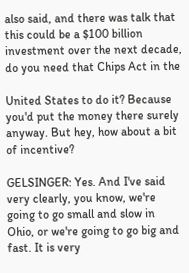also said, and there was talk that this could be a $100 billion investment over the next decade, do you need that Chips Act in the

United States to do it? Because you'd put the money there surely anyway. But hey, how about a bit of incentive?

GELSINGER: Yes. And I've said very clearly, you know, we're going to go small and slow in Ohio, or we're going to go big and fast. It is very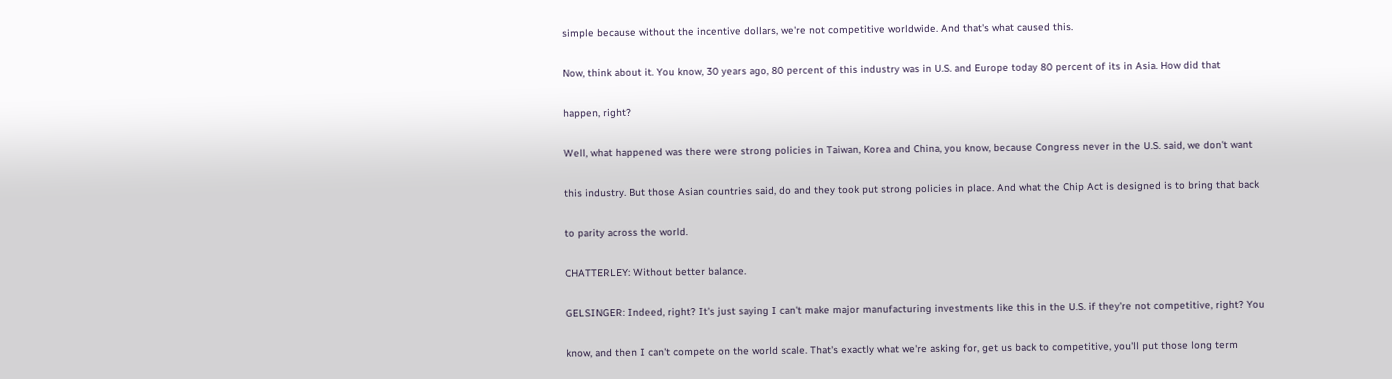simple because without the incentive dollars, we're not competitive worldwide. And that's what caused this.

Now, think about it. You know, 30 years ago, 80 percent of this industry was in U.S. and Europe today 80 percent of its in Asia. How did that

happen, right?

Well, what happened was there were strong policies in Taiwan, Korea and China, you know, because Congress never in the U.S. said, we don't want

this industry. But those Asian countries said, do and they took put strong policies in place. And what the Chip Act is designed is to bring that back

to parity across the world.

CHATTERLEY: Without better balance.

GELSINGER: Indeed, right? It's just saying I can't make major manufacturing investments like this in the U.S. if they're not competitive, right? You

know, and then I can't compete on the world scale. That's exactly what we're asking for, get us back to competitive, you'll put those long term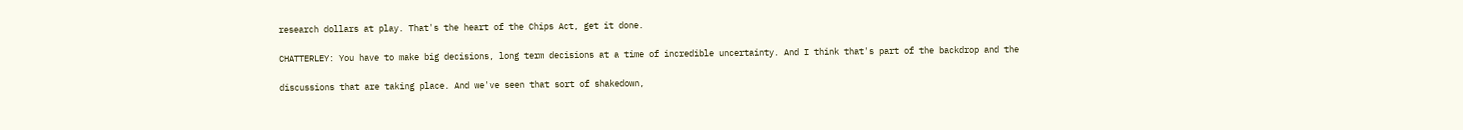research dollars at play. That's the heart of the Chips Act, get it done.

CHATTERLEY: You have to make big decisions, long term decisions at a time of incredible uncertainty. And I think that's part of the backdrop and the

discussions that are taking place. And we've seen that sort of shakedown,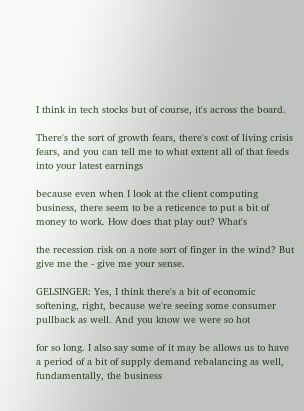I think in tech stocks but of course, it's across the board.

There's the sort of growth fears, there's cost of living crisis fears, and you can tell me to what extent all of that feeds into your latest earnings

because even when I look at the client computing business, there seem to be a reticence to put a bit of money to work. How does that play out? What's

the recession risk on a note sort of finger in the wind? But give me the - give me your sense.

GELSINGER: Yes, I think there's a bit of economic softening, right, because we're seeing some consumer pullback as well. And you know we were so hot

for so long. I also say some of it may be allows us to have a period of a bit of supply demand rebalancing as well, fundamentally, the business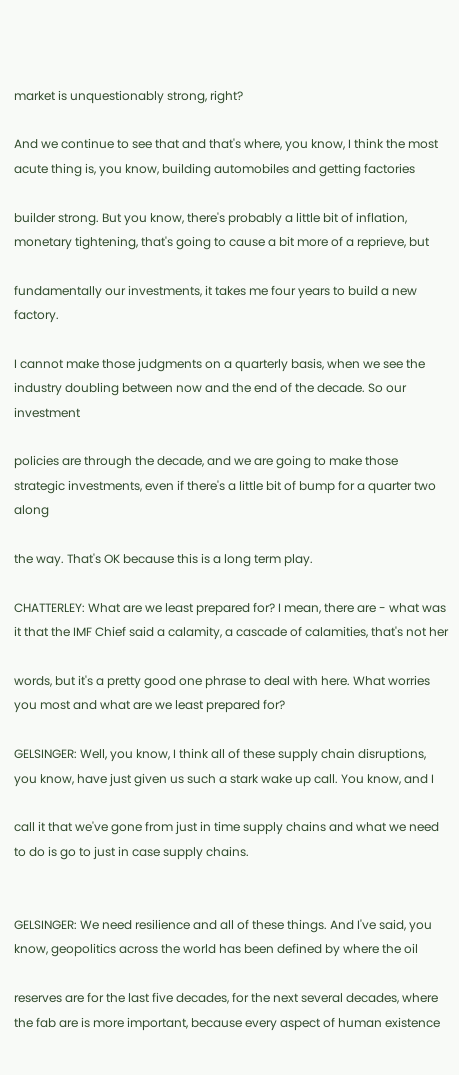market is unquestionably strong, right?

And we continue to see that and that's where, you know, I think the most acute thing is, you know, building automobiles and getting factories

builder strong. But you know, there's probably a little bit of inflation, monetary tightening, that's going to cause a bit more of a reprieve, but

fundamentally our investments, it takes me four years to build a new factory.

I cannot make those judgments on a quarterly basis, when we see the industry doubling between now and the end of the decade. So our investment

policies are through the decade, and we are going to make those strategic investments, even if there's a little bit of bump for a quarter two along

the way. That's OK because this is a long term play.

CHATTERLEY: What are we least prepared for? I mean, there are - what was it that the IMF Chief said a calamity, a cascade of calamities, that's not her

words, but it's a pretty good one phrase to deal with here. What worries you most and what are we least prepared for?

GELSINGER: Well, you know, I think all of these supply chain disruptions, you know, have just given us such a stark wake up call. You know, and I

call it that we've gone from just in time supply chains and what we need to do is go to just in case supply chains.


GELSINGER: We need resilience and all of these things. And I've said, you know, geopolitics across the world has been defined by where the oil

reserves are for the last five decades, for the next several decades, where the fab are is more important, because every aspect of human existence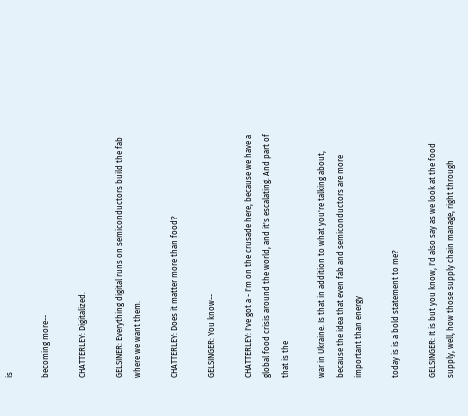is

becoming more--

CHATTERLEY: Digitalized.

GELSINER: Everything digital runs on semiconductors build the fab where we want them.

CHATTERLEY: Does it matter more than food?

GELSINGER: You know--

CHATTERLEY: I've got a - I'm on the crusade here, because we have a global food crisis around the world, and it's escalating. And part of that is the

war in Ukraine. Is that in addition to what you're talking about, because the idea that even fab and semiconductors are more important than energy

today is is a bold statement to me?

GELSINGER: It is but you know, I'd also say as we look at the food supply, well, how those supply chain manage, right through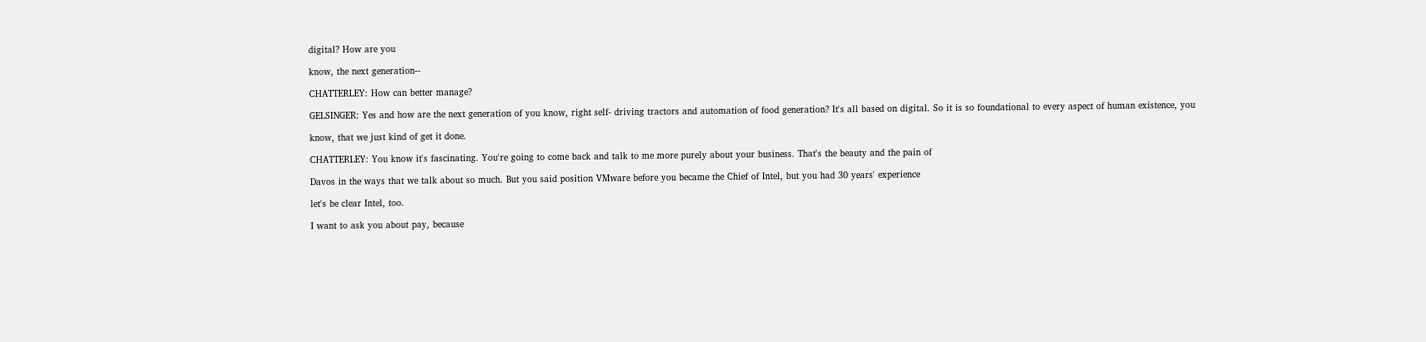digital? How are you

know, the next generation--

CHATTERLEY: How can better manage?

GELSINGER: Yes and how are the next generation of you know, right self- driving tractors and automation of food generation? It's all based on digital. So it is so foundational to every aspect of human existence, you

know, that we just kind of get it done.

CHATTERLEY: You know it's fascinating. You're going to come back and talk to me more purely about your business. That's the beauty and the pain of

Davos in the ways that we talk about so much. But you said position VMware before you became the Chief of Intel, but you had 30 years' experience

let's be clear Intel, too.

I want to ask you about pay, because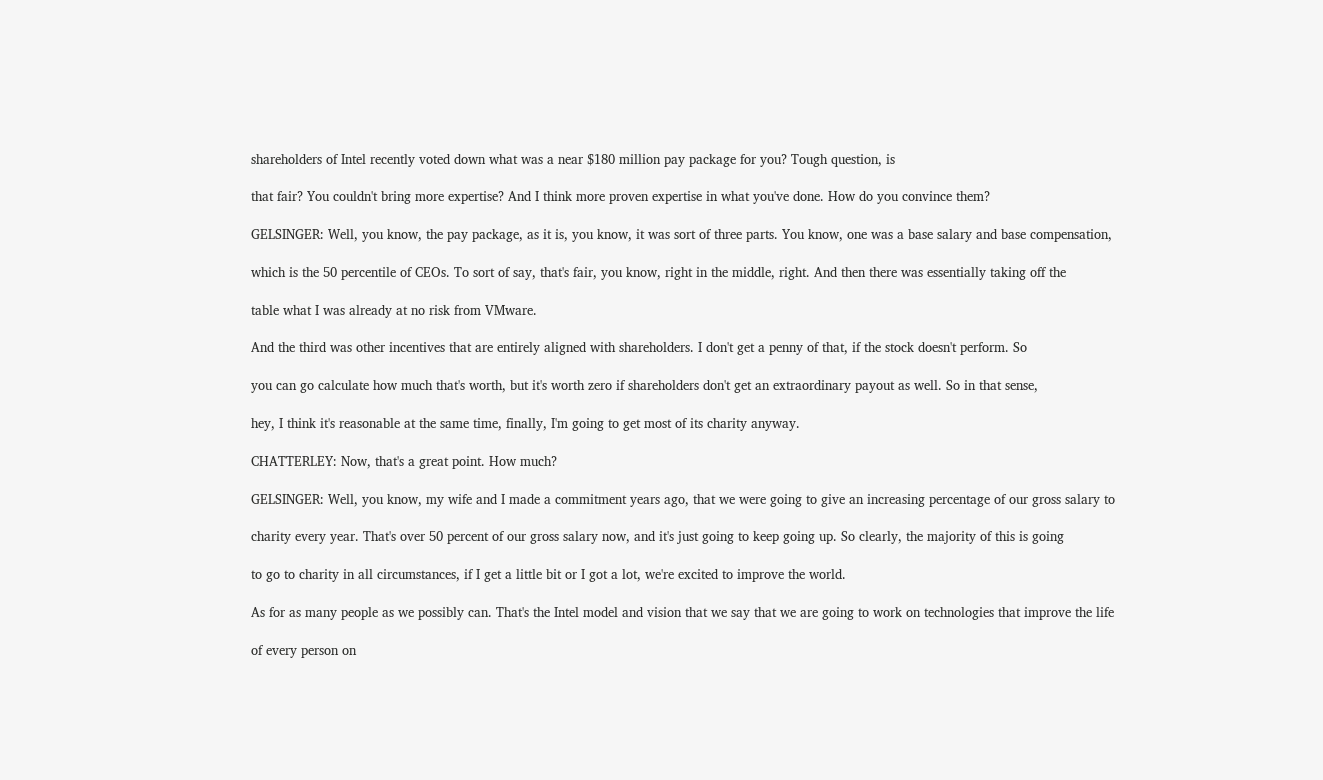shareholders of Intel recently voted down what was a near $180 million pay package for you? Tough question, is

that fair? You couldn't bring more expertise? And I think more proven expertise in what you've done. How do you convince them?

GELSINGER: Well, you know, the pay package, as it is, you know, it was sort of three parts. You know, one was a base salary and base compensation,

which is the 50 percentile of CEOs. To sort of say, that's fair, you know, right in the middle, right. And then there was essentially taking off the

table what I was already at no risk from VMware.

And the third was other incentives that are entirely aligned with shareholders. I don't get a penny of that, if the stock doesn't perform. So

you can go calculate how much that's worth, but it's worth zero if shareholders don't get an extraordinary payout as well. So in that sense,

hey, I think it's reasonable at the same time, finally, I'm going to get most of its charity anyway.

CHATTERLEY: Now, that's a great point. How much?

GELSINGER: Well, you know, my wife and I made a commitment years ago, that we were going to give an increasing percentage of our gross salary to

charity every year. That's over 50 percent of our gross salary now, and it's just going to keep going up. So clearly, the majority of this is going

to go to charity in all circumstances, if I get a little bit or I got a lot, we're excited to improve the world.

As for as many people as we possibly can. That's the Intel model and vision that we say that we are going to work on technologies that improve the life

of every person on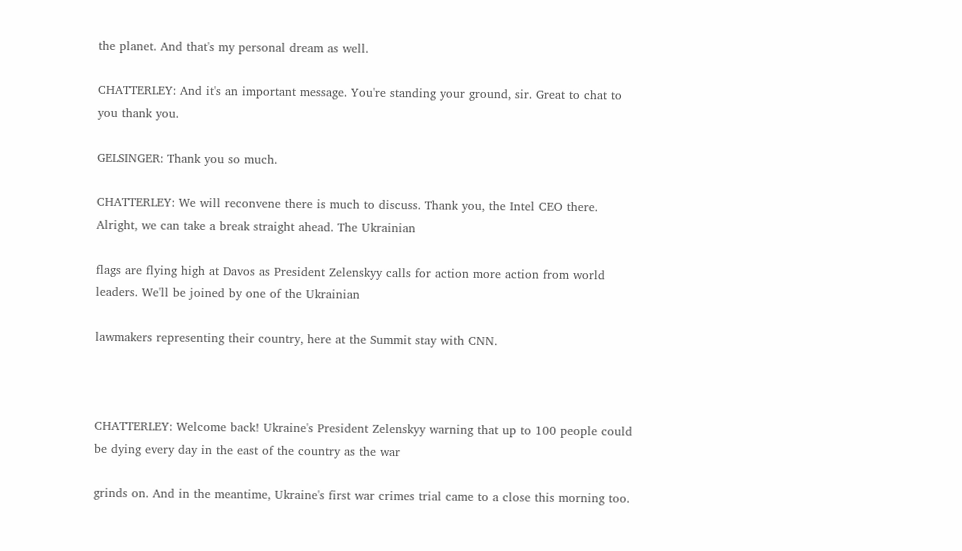the planet. And that's my personal dream as well.

CHATTERLEY: And it's an important message. You're standing your ground, sir. Great to chat to you thank you.

GELSINGER: Thank you so much.

CHATTERLEY: We will reconvene there is much to discuss. Thank you, the Intel CEO there. Alright, we can take a break straight ahead. The Ukrainian

flags are flying high at Davos as President Zelenskyy calls for action more action from world leaders. We'll be joined by one of the Ukrainian

lawmakers representing their country, here at the Summit stay with CNN.



CHATTERLEY: Welcome back! Ukraine's President Zelenskyy warning that up to 100 people could be dying every day in the east of the country as the war

grinds on. And in the meantime, Ukraine's first war crimes trial came to a close this morning too.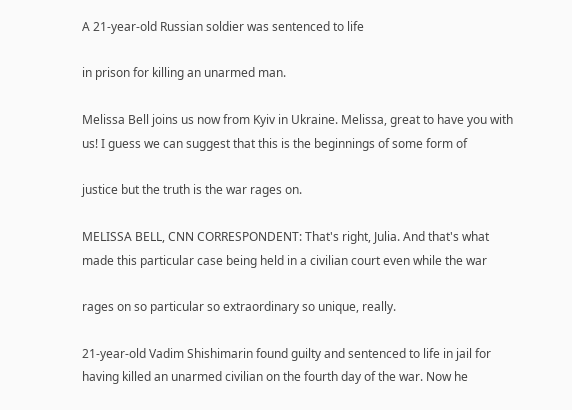A 21-year-old Russian soldier was sentenced to life

in prison for killing an unarmed man.

Melissa Bell joins us now from Kyiv in Ukraine. Melissa, great to have you with us! I guess we can suggest that this is the beginnings of some form of

justice but the truth is the war rages on.

MELISSA BELL, CNN CORRESPONDENT: That's right, Julia. And that's what made this particular case being held in a civilian court even while the war

rages on so particular so extraordinary so unique, really.

21-year-old Vadim Shishimarin found guilty and sentenced to life in jail for having killed an unarmed civilian on the fourth day of the war. Now he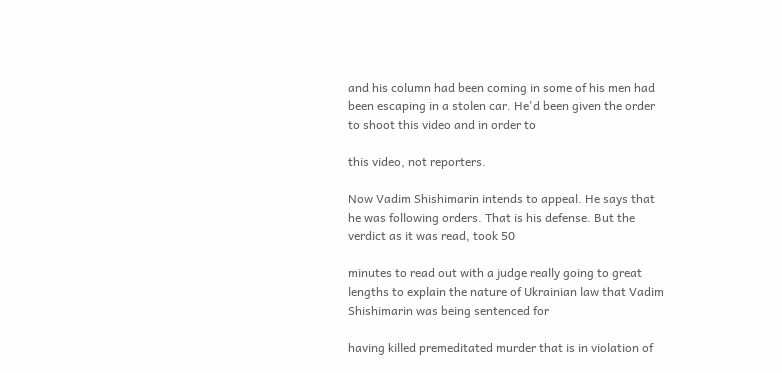and his column had been coming in some of his men had been escaping in a stolen car. He'd been given the order to shoot this video and in order to

this video, not reporters.

Now Vadim Shishimarin intends to appeal. He says that he was following orders. That is his defense. But the verdict as it was read, took 50

minutes to read out with a judge really going to great lengths to explain the nature of Ukrainian law that Vadim Shishimarin was being sentenced for

having killed premeditated murder that is in violation of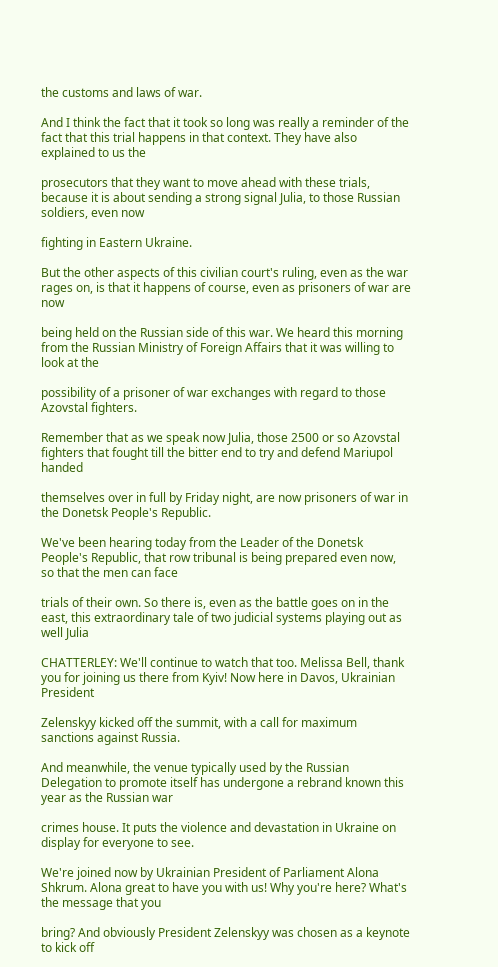the customs and laws of war.

And I think the fact that it took so long was really a reminder of the fact that this trial happens in that context. They have also explained to us the

prosecutors that they want to move ahead with these trials, because it is about sending a strong signal Julia, to those Russian soldiers, even now

fighting in Eastern Ukraine.

But the other aspects of this civilian court's ruling, even as the war rages on, is that it happens of course, even as prisoners of war are now

being held on the Russian side of this war. We heard this morning from the Russian Ministry of Foreign Affairs that it was willing to look at the

possibility of a prisoner of war exchanges with regard to those Azovstal fighters.

Remember that as we speak now Julia, those 2500 or so Azovstal fighters that fought till the bitter end to try and defend Mariupol handed

themselves over in full by Friday night, are now prisoners of war in the Donetsk People's Republic.

We've been hearing today from the Leader of the Donetsk People's Republic, that row tribunal is being prepared even now, so that the men can face

trials of their own. So there is, even as the battle goes on in the east, this extraordinary tale of two judicial systems playing out as well Julia

CHATTERLEY: We'll continue to watch that too. Melissa Bell, thank you for joining us there from Kyiv! Now here in Davos, Ukrainian President

Zelenskyy kicked off the summit, with a call for maximum sanctions against Russia.

And meanwhile, the venue typically used by the Russian Delegation to promote itself has undergone a rebrand known this year as the Russian war

crimes house. It puts the violence and devastation in Ukraine on display for everyone to see.

We're joined now by Ukrainian President of Parliament Alona Shkrum. Alona great to have you with us! Why you're here? What's the message that you

bring? And obviously President Zelenskyy was chosen as a keynote to kick off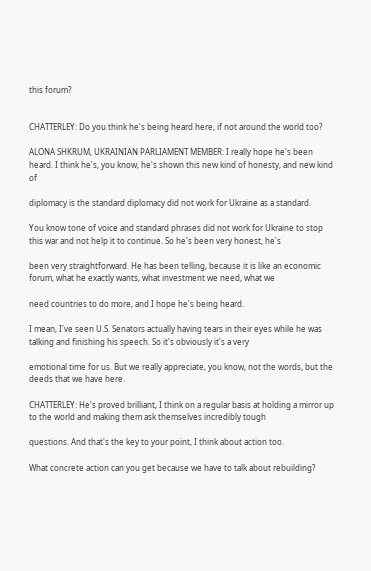this forum?


CHATTERLEY: Do you think he's being heard here, if not around the world too?

ALONA SHKRUM, UKRAINIAN PARLIAMENT MEMBER: I really hope he's been heard. I think he's, you know, he's shown this new kind of honesty, and new kind of

diplomacy is the standard diplomacy did not work for Ukraine as a standard.

You know tone of voice and standard phrases did not work for Ukraine to stop this war and not help it to continue. So he's been very honest, he's

been very straightforward. He has been telling, because it is like an economic forum, what he exactly wants, what investment we need, what we

need countries to do more, and I hope he's being heard.

I mean, I've seen U.S. Senators actually having tears in their eyes while he was talking and finishing his speech. So it's obviously it's a very

emotional time for us. But we really appreciate, you know, not the words, but the deeds that we have here.

CHATTERLEY: He's proved brilliant, I think on a regular basis at holding a mirror up to the world and making them ask themselves incredibly tough

questions. And that's the key to your point, I think about action too.

What concrete action can you get because we have to talk about rebuilding?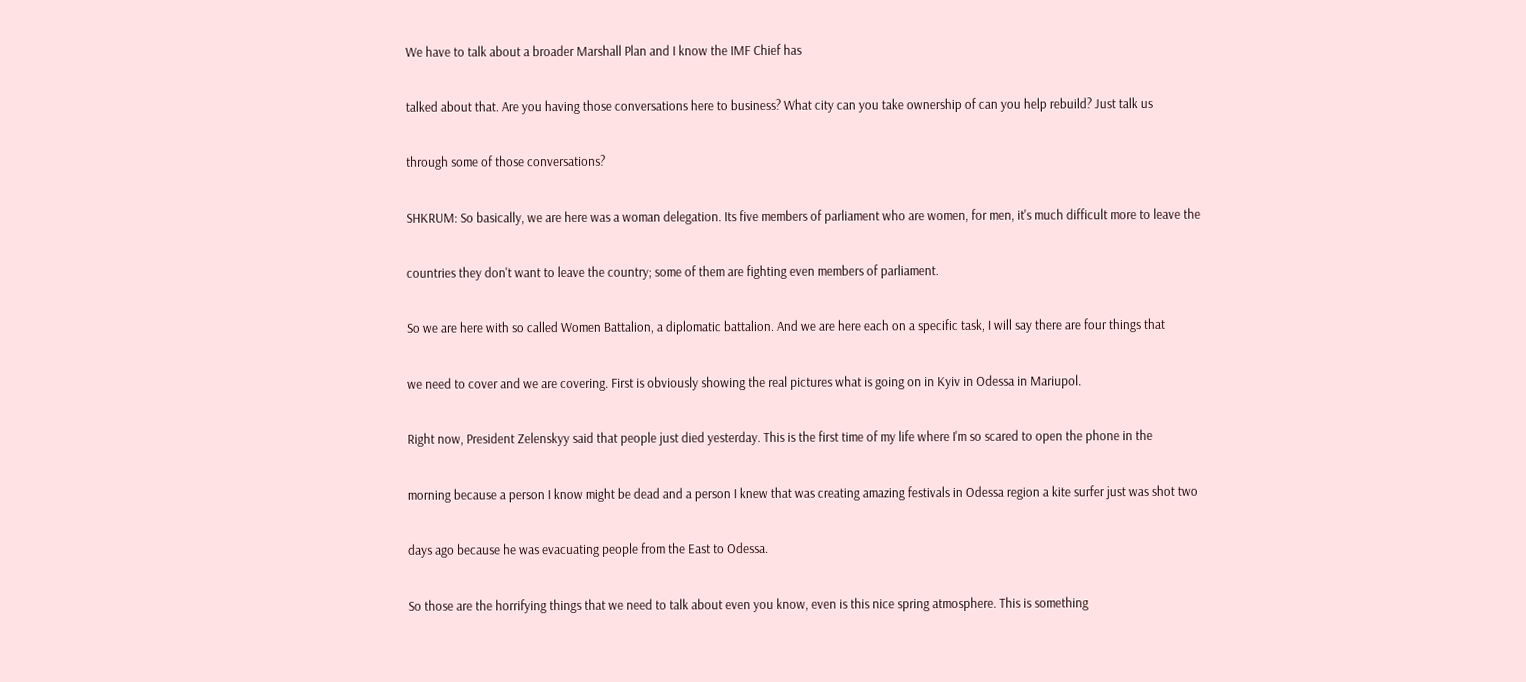We have to talk about a broader Marshall Plan and I know the IMF Chief has

talked about that. Are you having those conversations here to business? What city can you take ownership of can you help rebuild? Just talk us

through some of those conversations?

SHKRUM: So basically, we are here was a woman delegation. Its five members of parliament who are women, for men, it's much difficult more to leave the

countries they don't want to leave the country; some of them are fighting even members of parliament.

So we are here with so called Women Battalion, a diplomatic battalion. And we are here each on a specific task, I will say there are four things that

we need to cover and we are covering. First is obviously showing the real pictures what is going on in Kyiv in Odessa in Mariupol.

Right now, President Zelenskyy said that people just died yesterday. This is the first time of my life where I'm so scared to open the phone in the

morning because a person I know might be dead and a person I knew that was creating amazing festivals in Odessa region a kite surfer just was shot two

days ago because he was evacuating people from the East to Odessa.

So those are the horrifying things that we need to talk about even you know, even is this nice spring atmosphere. This is something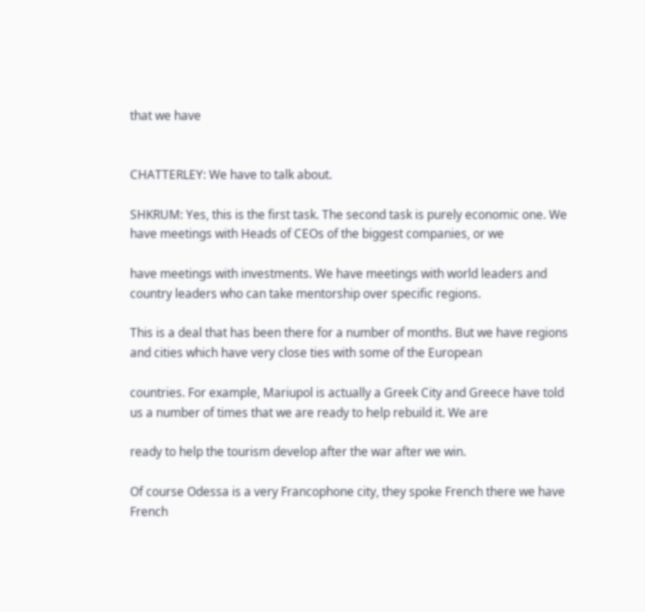that we have


CHATTERLEY: We have to talk about.

SHKRUM: Yes, this is the first task. The second task is purely economic one. We have meetings with Heads of CEOs of the biggest companies, or we

have meetings with investments. We have meetings with world leaders and country leaders who can take mentorship over specific regions.

This is a deal that has been there for a number of months. But we have regions and cities which have very close ties with some of the European

countries. For example, Mariupol is actually a Greek City and Greece have told us a number of times that we are ready to help rebuild it. We are

ready to help the tourism develop after the war after we win.

Of course Odessa is a very Francophone city, they spoke French there we have French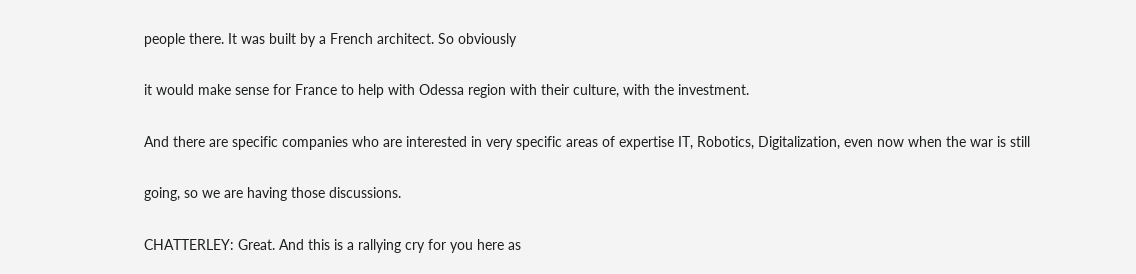people there. It was built by a French architect. So obviously

it would make sense for France to help with Odessa region with their culture, with the investment.

And there are specific companies who are interested in very specific areas of expertise IT, Robotics, Digitalization, even now when the war is still

going, so we are having those discussions.

CHATTERLEY: Great. And this is a rallying cry for you here as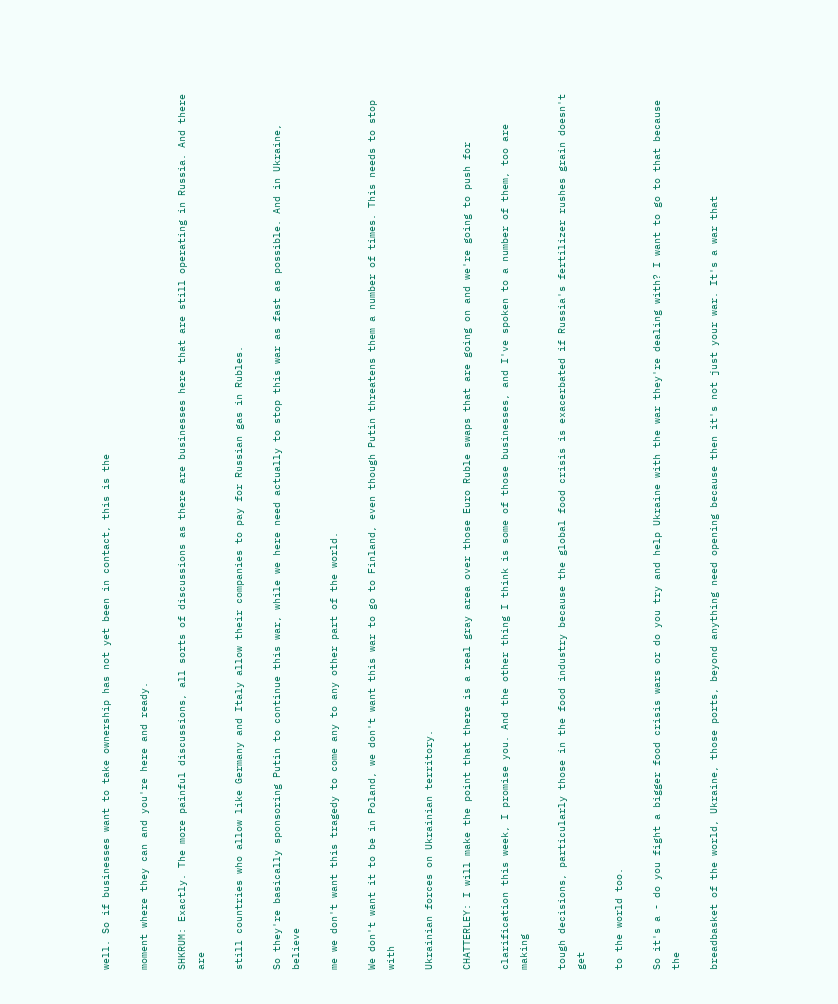well. So if businesses want to take ownership has not yet been in contact, this is the

moment where they can and you're here and ready.

SHKRUM: Exactly. The more painful discussions, all sorts of discussions as there are businesses here that are still operating in Russia. And there are

still countries who allow like Germany and Italy allow their companies to pay for Russian gas in Rubles.

So they're basically sponsoring Putin to continue this war, while we here need actually to stop this war as fast as possible. And in Ukraine, believe

me we don't want this tragedy to come any to any other part of the world.

We don't want it to be in Poland, we don't want this war to go to Finland, even though Putin threatens them a number of times. This needs to stop with

Ukrainian forces on Ukrainian territory.

CHATTERLEY: I will make the point that there is a real gray area over those Euro Ruble swaps that are going on and we're going to push for

clarification this week, I promise you. And the other thing I think is some of those businesses, and I've spoken to a number of them, too are making

tough decisions, particularly those in the food industry because the global food crisis is exacerbated if Russia's fertilizer rushes grain doesn't get

to the world too.

So it's a - do you fight a bigger food crisis wars or do you try and help Ukraine with the war they're dealing with? I want to go to that because the

breadbasket of the world, Ukraine, those ports, beyond anything need opening because then it's not just your war. It's a war that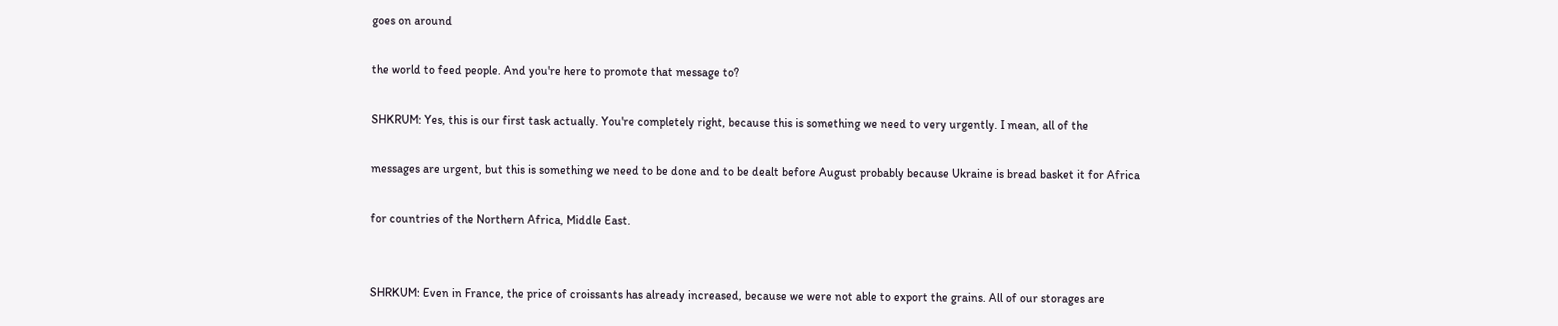goes on around

the world to feed people. And you're here to promote that message to?

SHKRUM: Yes, this is our first task actually. You're completely right, because this is something we need to very urgently. I mean, all of the

messages are urgent, but this is something we need to be done and to be dealt before August probably because Ukraine is bread basket it for Africa

for countries of the Northern Africa, Middle East.


SHRKUM: Even in France, the price of croissants has already increased, because we were not able to export the grains. All of our storages are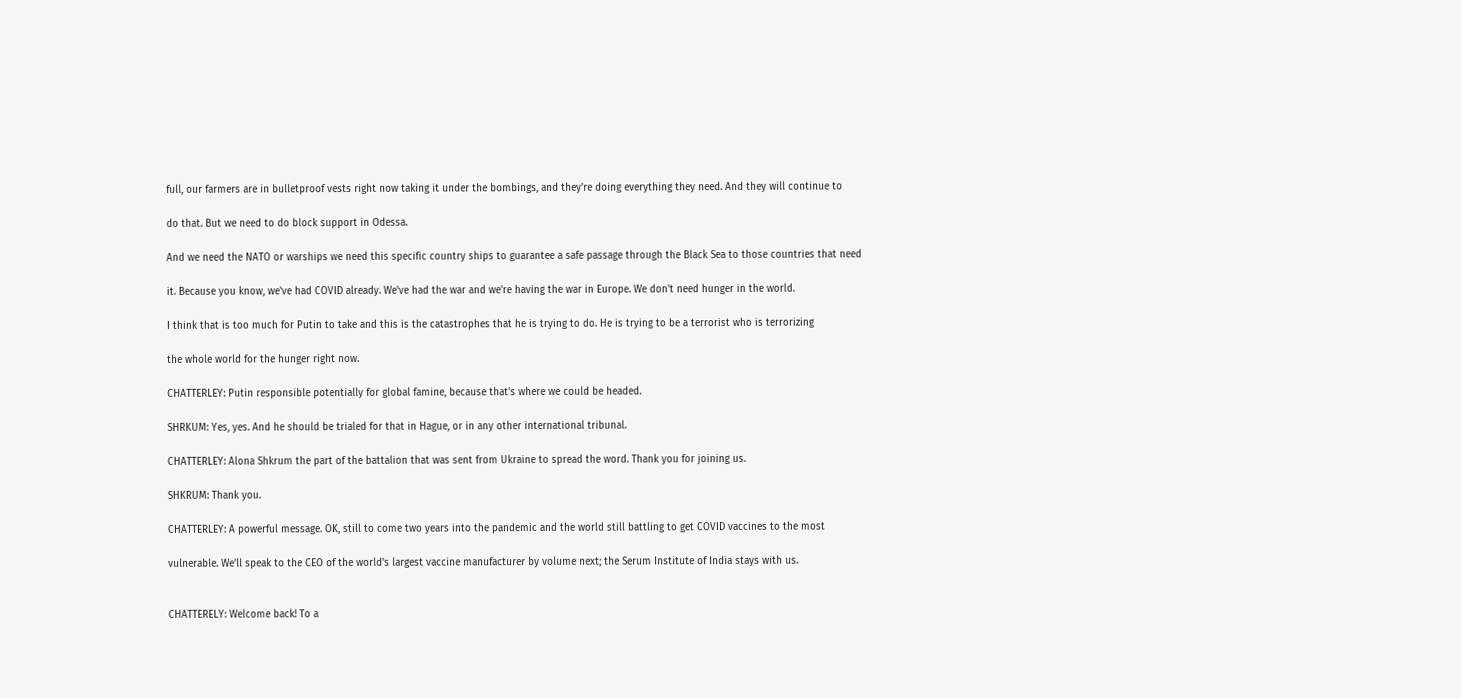full, our farmers are in bulletproof vests right now taking it under the bombings, and they're doing everything they need. And they will continue to

do that. But we need to do block support in Odessa.

And we need the NATO or warships we need this specific country ships to guarantee a safe passage through the Black Sea to those countries that need

it. Because you know, we've had COVID already. We've had the war and we're having the war in Europe. We don't need hunger in the world.

I think that is too much for Putin to take and this is the catastrophes that he is trying to do. He is trying to be a terrorist who is terrorizing

the whole world for the hunger right now.

CHATTERLEY: Putin responsible potentially for global famine, because that's where we could be headed.

SHRKUM: Yes, yes. And he should be trialed for that in Hague, or in any other international tribunal.

CHATTERLEY: Alona Shkrum the part of the battalion that was sent from Ukraine to spread the word. Thank you for joining us.

SHKRUM: Thank you.

CHATTERLEY: A powerful message. OK, still to come two years into the pandemic and the world still battling to get COVID vaccines to the most

vulnerable. We'll speak to the CEO of the world's largest vaccine manufacturer by volume next; the Serum Institute of India stays with us.


CHATTERELY: Welcome back! To a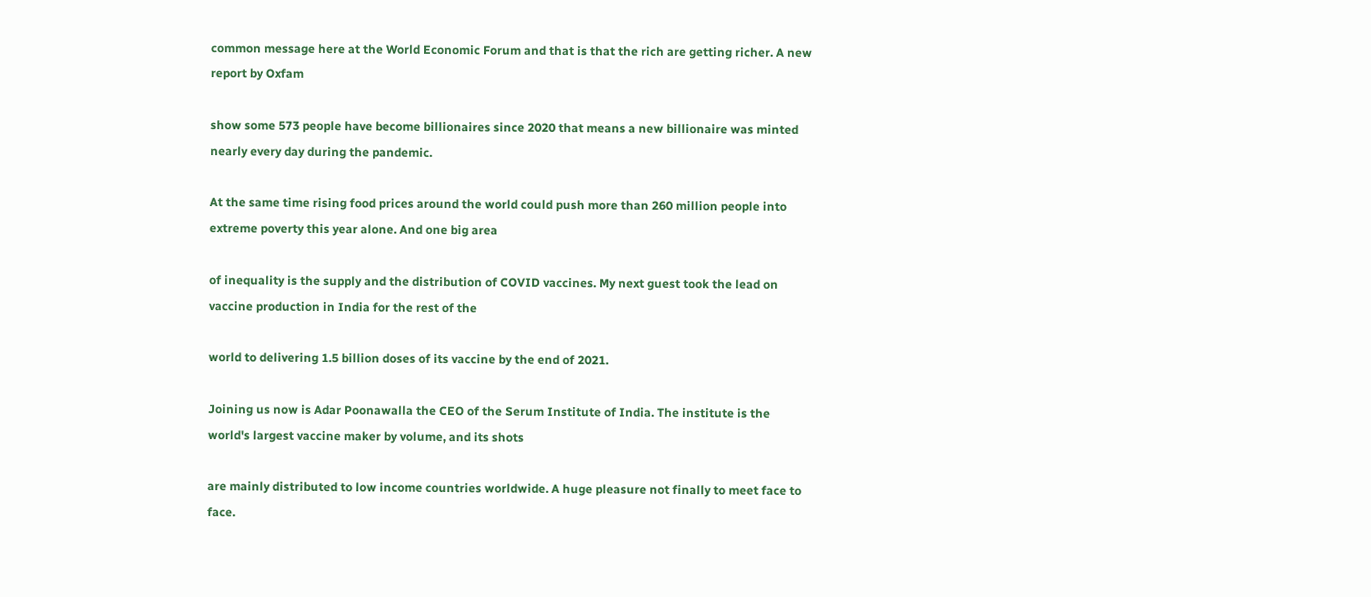common message here at the World Economic Forum and that is that the rich are getting richer. A new report by Oxfam

show some 573 people have become billionaires since 2020 that means a new billionaire was minted nearly every day during the pandemic.

At the same time rising food prices around the world could push more than 260 million people into extreme poverty this year alone. And one big area

of inequality is the supply and the distribution of COVID vaccines. My next guest took the lead on vaccine production in India for the rest of the

world to delivering 1.5 billion doses of its vaccine by the end of 2021.

Joining us now is Adar Poonawalla the CEO of the Serum Institute of India. The institute is the world's largest vaccine maker by volume, and its shots

are mainly distributed to low income countries worldwide. A huge pleasure not finally to meet face to face.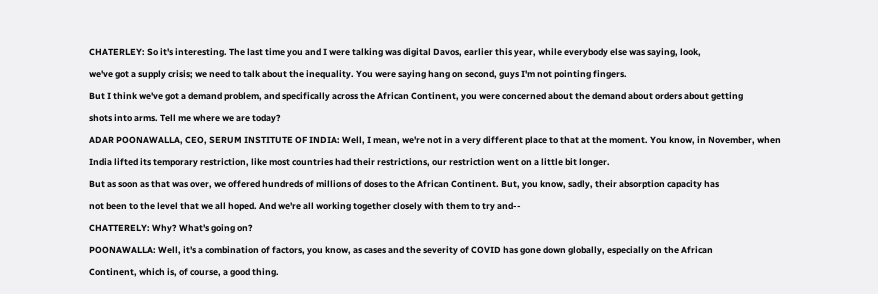CHATERLEY: So it's interesting. The last time you and I were talking was digital Davos, earlier this year, while everybody else was saying, look,

we've got a supply crisis; we need to talk about the inequality. You were saying hang on second, guys I'm not pointing fingers.

But I think we've got a demand problem, and specifically across the African Continent, you were concerned about the demand about orders about getting

shots into arms. Tell me where we are today?

ADAR POONAWALLA, CEO, SERUM INSTITUTE OF INDIA: Well, I mean, we're not in a very different place to that at the moment. You know, in November, when

India lifted its temporary restriction, like most countries had their restrictions, our restriction went on a little bit longer.

But as soon as that was over, we offered hundreds of millions of doses to the African Continent. But, you know, sadly, their absorption capacity has

not been to the level that we all hoped. And we're all working together closely with them to try and--

CHATTERELY: Why? What's going on?

POONAWALLA: Well, it's a combination of factors, you know, as cases and the severity of COVID has gone down globally, especially on the African

Continent, which is, of course, a good thing.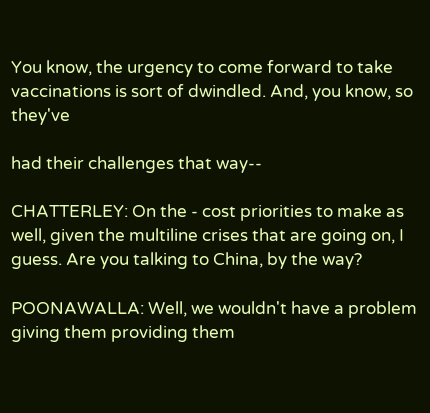You know, the urgency to come forward to take vaccinations is sort of dwindled. And, you know, so they've

had their challenges that way--

CHATTERLEY: On the - cost priorities to make as well, given the multiline crises that are going on, I guess. Are you talking to China, by the way?

POONAWALLA: Well, we wouldn't have a problem giving them providing them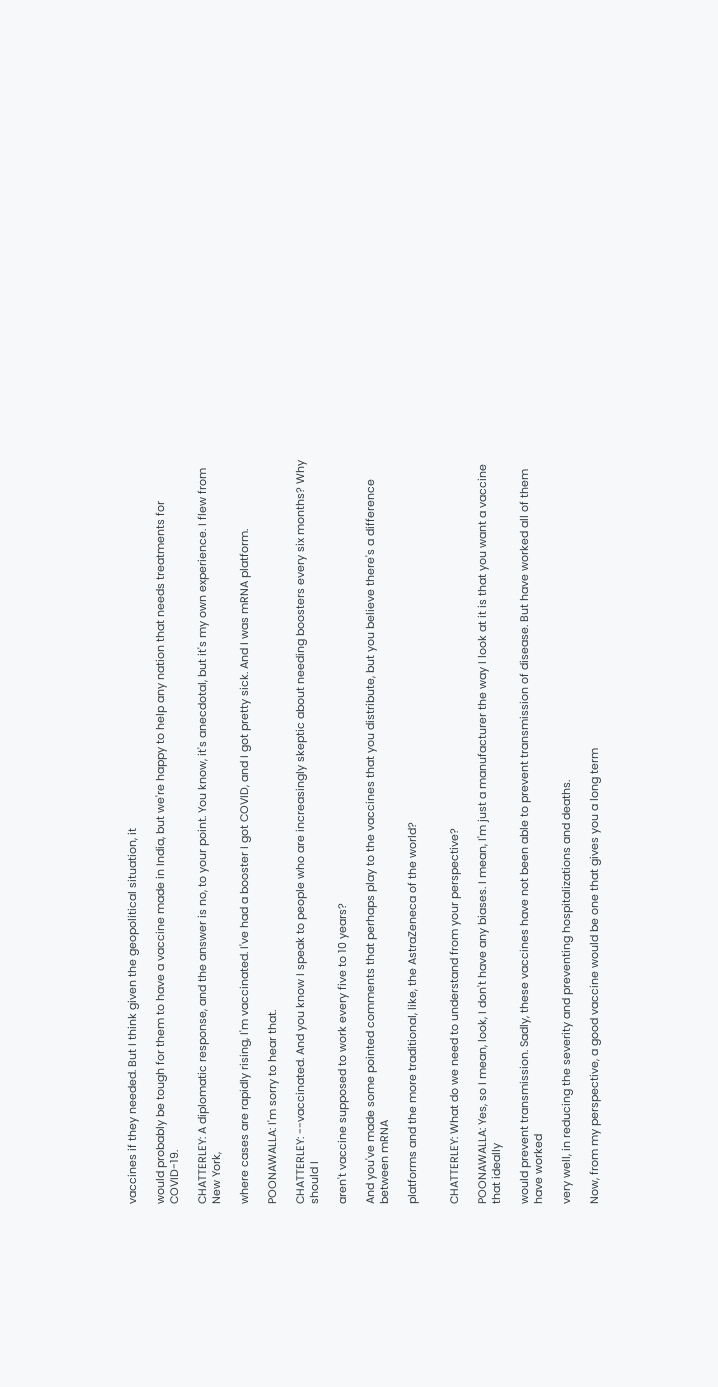vaccines if they needed. But I think given the geopolitical situation, it

would probably be tough for them to have a vaccine made in India, but we're happy to help any nation that needs treatments for COVID-19.

CHATTERLEY: A diplomatic response, and the answer is no, to your point. You know, it's anecdotal, but it's my own experience. I flew from New York,

where cases are rapidly rising, I'm vaccinated. I've had a booster I got COVID, and I got pretty sick. And I was mRNA platform.

POONAWALLA: I'm sorry to hear that.

CHATTERLEY: --vaccinated. And you know I speak to people who are increasingly skeptic about needing boosters every six months? Why should I

aren't vaccine supposed to work every five to 10 years?

And you've made some pointed comments that perhaps play to the vaccines that you distribute, but you believe there's a difference between mRNA

platforms and the more traditional, like, the AstraZeneca of the world?


CHATTERLEY: What do we need to understand from your perspective?

POONAWALLA: Yes, so I mean, look, I don't have any biases. I mean, I'm just a manufacturer the way I look at it is that you want a vaccine that ideally

would prevent transmission. Sadly, these vaccines have not been able to prevent transmission of disease. But have worked all of them have worked

very well, in reducing the severity and preventing hospitalizations and deaths.

Now, from my perspective, a good vaccine would be one that gives you a long term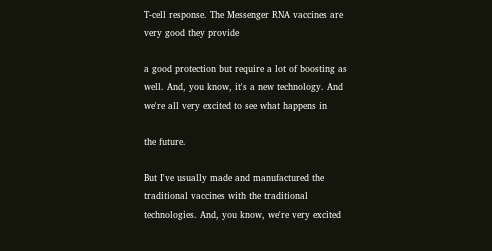T-cell response. The Messenger RNA vaccines are very good they provide

a good protection but require a lot of boosting as well. And, you know, it's a new technology. And we're all very excited to see what happens in

the future.

But I've usually made and manufactured the traditional vaccines with the traditional technologies. And, you know, we're very excited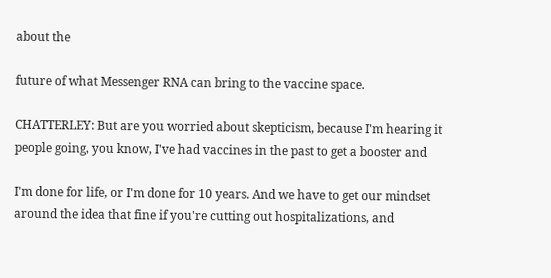about the

future of what Messenger RNA can bring to the vaccine space.

CHATTERLEY: But are you worried about skepticism, because I'm hearing it people going, you know, I've had vaccines in the past to get a booster and

I'm done for life, or I'm done for 10 years. And we have to get our mindset around the idea that fine if you're cutting out hospitalizations, and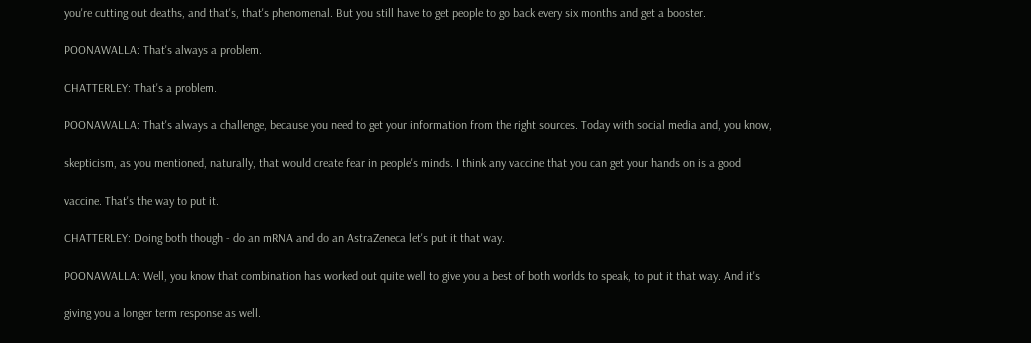you're cutting out deaths, and that's, that's phenomenal. But you still have to get people to go back every six months and get a booster.

POONAWALLA: That's always a problem.

CHATTERLEY: That's a problem.

POONAWALLA: That's always a challenge, because you need to get your information from the right sources. Today with social media and, you know,

skepticism, as you mentioned, naturally, that would create fear in people's minds. I think any vaccine that you can get your hands on is a good

vaccine. That's the way to put it.

CHATTERLEY: Doing both though - do an mRNA and do an AstraZeneca let's put it that way.

POONAWALLA: Well, you know that combination has worked out quite well to give you a best of both worlds to speak, to put it that way. And it's

giving you a longer term response as well.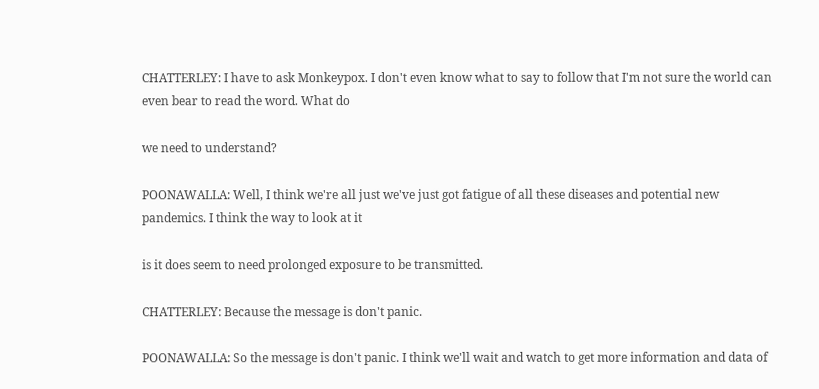CHATTERLEY: I have to ask Monkeypox. I don't even know what to say to follow that I'm not sure the world can even bear to read the word. What do

we need to understand?

POONAWALLA: Well, I think we're all just we've just got fatigue of all these diseases and potential new pandemics. I think the way to look at it

is it does seem to need prolonged exposure to be transmitted.

CHATTERLEY: Because the message is don't panic.

POONAWALLA: So the message is don't panic. I think we'll wait and watch to get more information and data of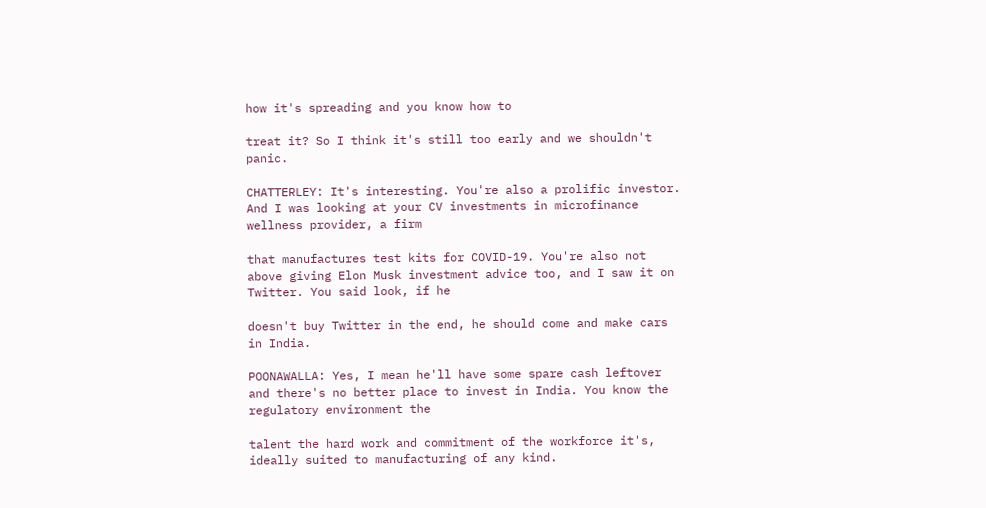how it's spreading and you know how to

treat it? So I think it's still too early and we shouldn't panic.

CHATTERLEY: It's interesting. You're also a prolific investor. And I was looking at your CV investments in microfinance wellness provider, a firm

that manufactures test kits for COVID-19. You're also not above giving Elon Musk investment advice too, and I saw it on Twitter. You said look, if he

doesn't buy Twitter in the end, he should come and make cars in India.

POONAWALLA: Yes, I mean he'll have some spare cash leftover and there's no better place to invest in India. You know the regulatory environment the

talent the hard work and commitment of the workforce it's, ideally suited to manufacturing of any kind.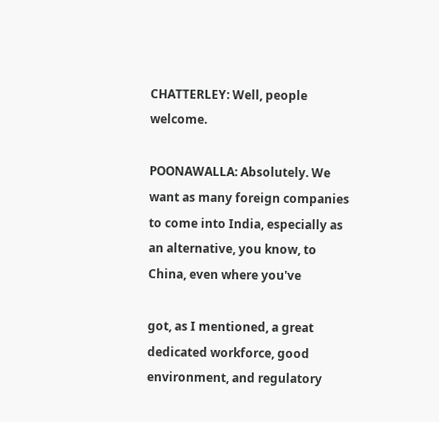CHATTERLEY: Well, people welcome.

POONAWALLA: Absolutely. We want as many foreign companies to come into India, especially as an alternative, you know, to China, even where you've

got, as I mentioned, a great dedicated workforce, good environment, and regulatory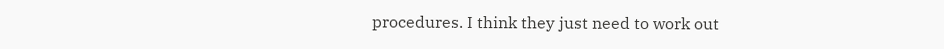procedures. I think they just need to work out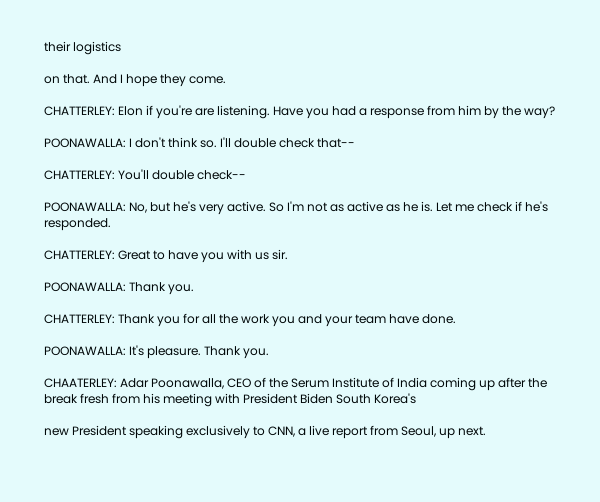their logistics

on that. And I hope they come.

CHATTERLEY: Elon if you're are listening. Have you had a response from him by the way?

POONAWALLA: I don't think so. I'll double check that--

CHATTERLEY: You'll double check--

POONAWALLA: No, but he's very active. So I'm not as active as he is. Let me check if he's responded.

CHATTERLEY: Great to have you with us sir.

POONAWALLA: Thank you.

CHATTERLEY: Thank you for all the work you and your team have done.

POONAWALLA: It's pleasure. Thank you.

CHAATERLEY: Adar Poonawalla, CEO of the Serum Institute of India coming up after the break fresh from his meeting with President Biden South Korea's

new President speaking exclusively to CNN, a live report from Seoul, up next.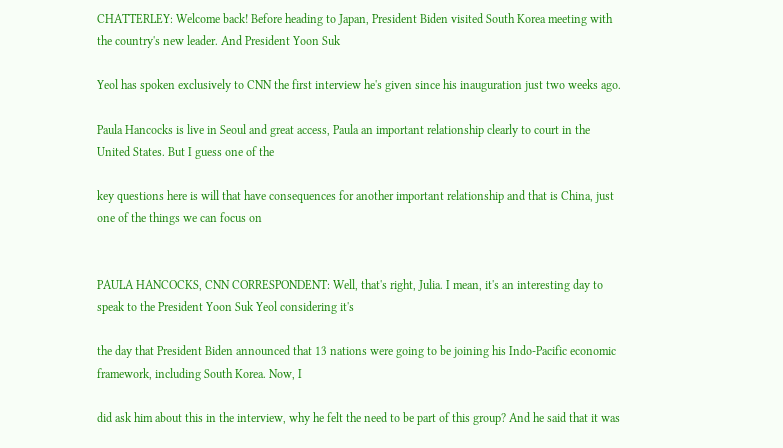CHATTERLEY: Welcome back! Before heading to Japan, President Biden visited South Korea meeting with the country's new leader. And President Yoon Suk

Yeol has spoken exclusively to CNN the first interview he's given since his inauguration just two weeks ago.

Paula Hancocks is live in Seoul and great access, Paula an important relationship clearly to court in the United States. But I guess one of the

key questions here is will that have consequences for another important relationship and that is China, just one of the things we can focus on


PAULA HANCOCKS, CNN CORRESPONDENT: Well, that's right, Julia. I mean, it's an interesting day to speak to the President Yoon Suk Yeol considering it's

the day that President Biden announced that 13 nations were going to be joining his Indo-Pacific economic framework, including South Korea. Now, I

did ask him about this in the interview, why he felt the need to be part of this group? And he said that it was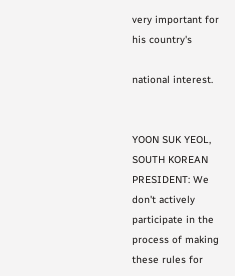very important for his country's

national interest.


YOON SUK YEOL, SOUTH KOREAN PRESIDENT: We don't actively participate in the process of making these rules for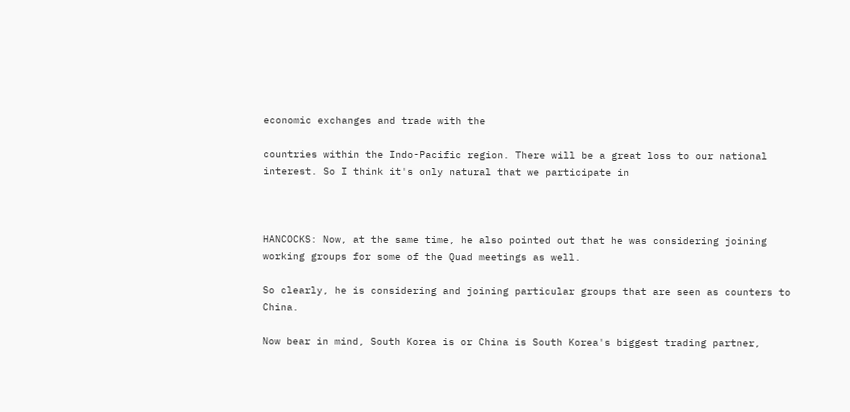economic exchanges and trade with the

countries within the Indo-Pacific region. There will be a great loss to our national interest. So I think it's only natural that we participate in



HANCOCKS: Now, at the same time, he also pointed out that he was considering joining working groups for some of the Quad meetings as well.

So clearly, he is considering and joining particular groups that are seen as counters to China.

Now bear in mind, South Korea is or China is South Korea's biggest trading partner,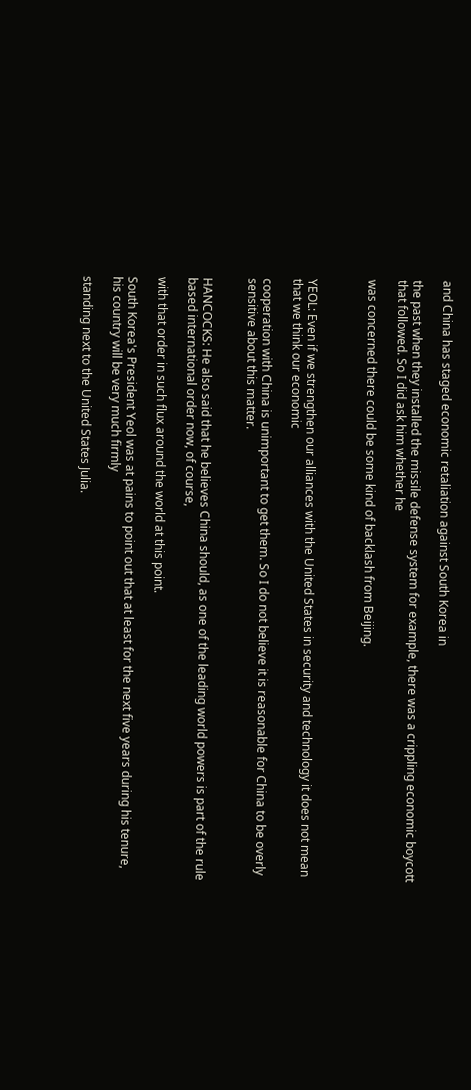and China has staged economic retaliation against South Korea in

the past when they installed the missile defense system for example, there was a crippling economic boycott that followed. So I did ask him whether he

was concerned there could be some kind of backlash from Beijing.



YEOL: Even if we strengthen our alliances with the United States in security and technology it does not mean that we think our economic

cooperation with China is unimportant to get them. So I do not believe it is reasonable for China to be overly sensitive about this matter.


HANCOCKS: He also said that he believes China should, as one of the leading world powers is part of the rule based international order now, of course,

with that order in such flux around the world at this point.

South Korea's President Yeol was at pains to point out that at least for the next five years during his tenure, his country will be very much firmly

standing next to the United States Julia.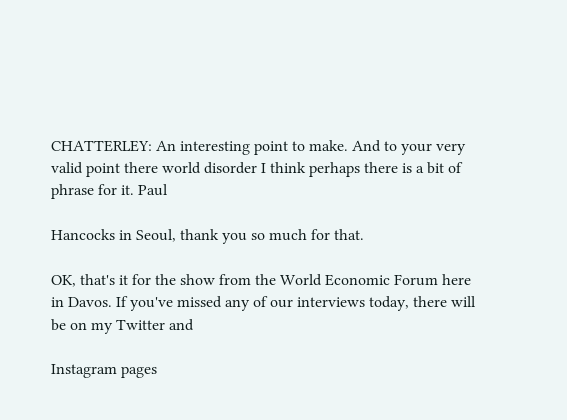CHATTERLEY: An interesting point to make. And to your very valid point there world disorder I think perhaps there is a bit of phrase for it. Paul

Hancocks in Seoul, thank you so much for that.

OK, that's it for the show from the World Economic Forum here in Davos. If you've missed any of our interviews today, there will be on my Twitter and

Instagram pages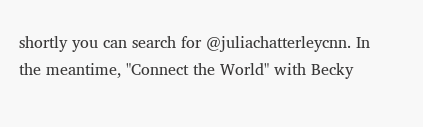shortly you can search for @juliachatterleycnn. In the meantime, "Connect the World" with Becky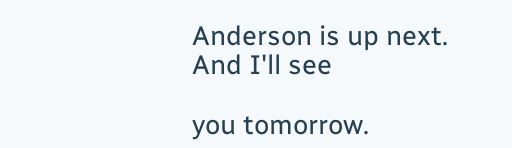Anderson is up next. And I'll see

you tomorrow.